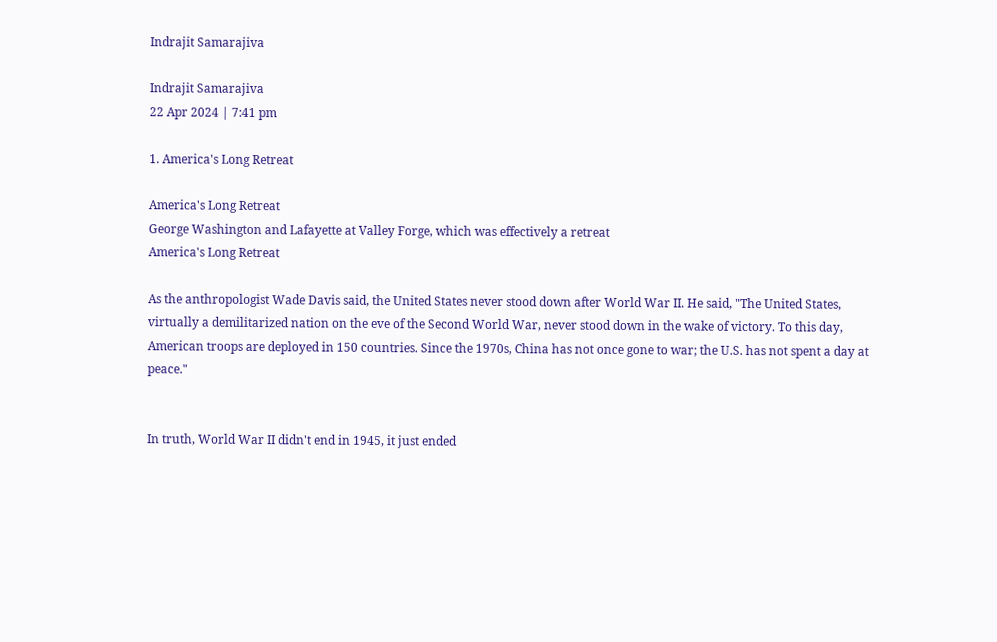Indrajit Samarajiva

Indrajit Samarajiva
22 Apr 2024 | 7:41 pm

1. America's Long Retreat

America's Long Retreat
George Washington and Lafayette at Valley Forge, which was effectively a retreat
America's Long Retreat

As the anthropologist Wade Davis said, the United States never stood down after World War II. He said, "The United States, virtually a demilitarized nation on the eve of the Second World War, never stood down in the wake of victory. To this day, American troops are deployed in 150 countries. Since the 1970s, China has not once gone to war; the U.S. has not spent a day at peace."


In truth, World War II didn't end in 1945, it just ended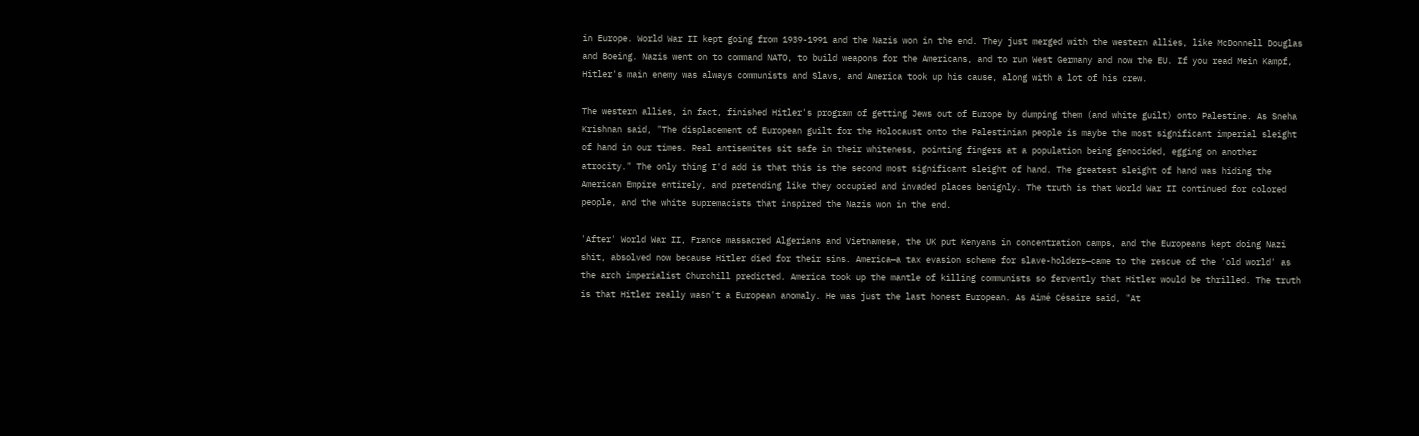in Europe. World War II kept going from 1939-1991 and the Nazis won in the end. They just merged with the western allies, like McDonnell Douglas and Boeing. Nazis went on to command NATO, to build weapons for the Americans, and to run West Germany and now the EU. If you read Mein Kampf, Hitler's main enemy was always communists and Slavs, and America took up his cause, along with a lot of his crew.

The western allies, in fact, finished Hitler's program of getting Jews out of Europe by dumping them (and white guilt) onto Palestine. As Sneha Krishnan said, "The displacement of European guilt for the Holocaust onto the Palestinian people is maybe the most significant imperial sleight of hand in our times. Real antisemites sit safe in their whiteness, pointing fingers at a population being genocided, egging on another atrocity." The only thing I'd add is that this is the second most significant sleight of hand. The greatest sleight of hand was hiding the American Empire entirely, and pretending like they occupied and invaded places benignly. The truth is that World War II continued for colored people, and the white supremacists that inspired the Nazis won in the end.

'After' World War II, France massacred Algerians and Vietnamese, the UK put Kenyans in concentration camps, and the Europeans kept doing Nazi shit, absolved now because Hitler died for their sins. America—a tax evasion scheme for slave-holders—came to the rescue of the 'old world' as the arch imperialist Churchill predicted. America took up the mantle of killing communists so fervently that Hitler would be thrilled. The truth is that Hitler really wasn't a European anomaly. He was just the last honest European. As Aimé Césaire said, "At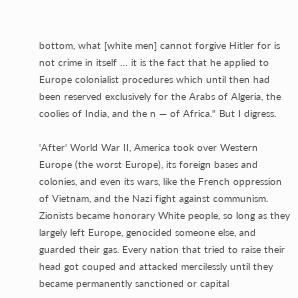bottom, what [white men] cannot forgive Hitler for is not crime in itself … it is the fact that he applied to Europe colonialist procedures which until then had been reserved exclusively for the Arabs of Algeria, the coolies of India, and the n — of Africa." But I digress.

'After' World War II, America took over Western Europe (the worst Europe), its foreign bases and colonies, and even its wars, like the French oppression of Vietnam, and the Nazi fight against communism. Zionists became honorary White people, so long as they largely left Europe, genocided someone else, and guarded their gas. Every nation that tried to raise their head got couped and attacked mercilessly until they became permanently sanctioned or capital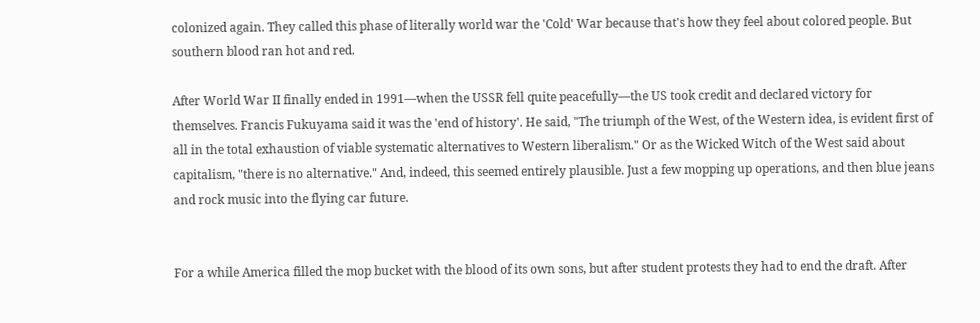colonized again. They called this phase of literally world war the 'Cold' War because that's how they feel about colored people. But southern blood ran hot and red.

After World War II finally ended in 1991—when the USSR fell quite peacefully—the US took credit and declared victory for themselves. Francis Fukuyama said it was the 'end of history'. He said, "The triumph of the West, of the Western idea, is evident first of all in the total exhaustion of viable systematic alternatives to Western liberalism." Or as the Wicked Witch of the West said about capitalism, "there is no alternative." And, indeed, this seemed entirely plausible. Just a few mopping up operations, and then blue jeans and rock music into the flying car future.


For a while America filled the mop bucket with the blood of its own sons, but after student protests they had to end the draft. After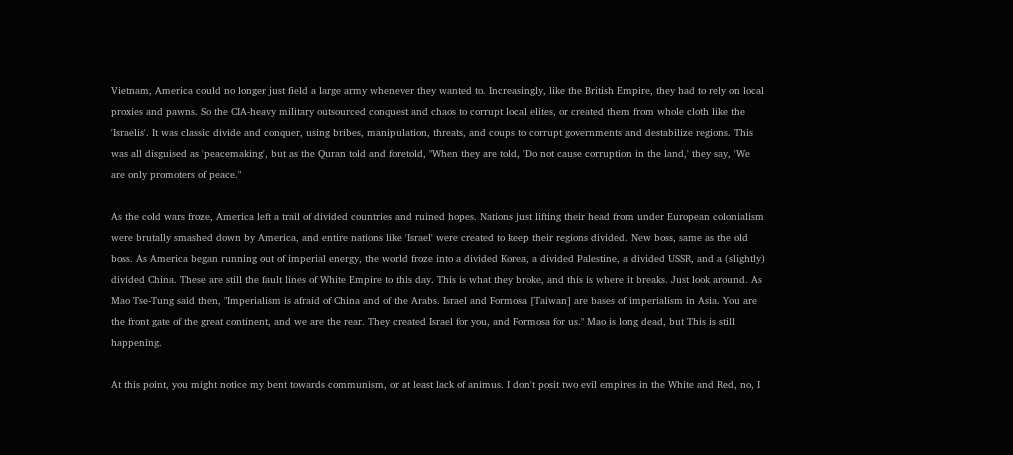Vietnam, America could no longer just field a large army whenever they wanted to. Increasingly, like the British Empire, they had to rely on local proxies and pawns. So the CIA-heavy military outsourced conquest and chaos to corrupt local elites, or created them from whole cloth like the 'Israelis'. It was classic divide and conquer, using bribes, manipulation, threats, and coups to corrupt governments and destabilize regions. This was all disguised as 'peacemaking', but as the Quran told and foretold, "When they are told, 'Do not cause corruption in the land,' they say, 'We are only promoters of peace."

As the cold wars froze, America left a trail of divided countries and ruined hopes. Nations just lifting their head from under European colonialism were brutally smashed down by America, and entire nations like 'Israel' were created to keep their regions divided. New boss, same as the old boss. As America began running out of imperial energy, the world froze into a divided Korea, a divided Palestine, a divided USSR, and a (slightly) divided China. These are still the fault lines of White Empire to this day. This is what they broke, and this is where it breaks. Just look around. As Mao Tse-Tung said then, "Imperialism is afraid of China and of the Arabs. Israel and Formosa [Taiwan] are bases of imperialism in Asia. You are the front gate of the great continent, and we are the rear. They created Israel for you, and Formosa for us." Mao is long dead, but This is still happening.

At this point, you might notice my bent towards communism, or at least lack of animus. I don't posit two evil empires in the White and Red, no, I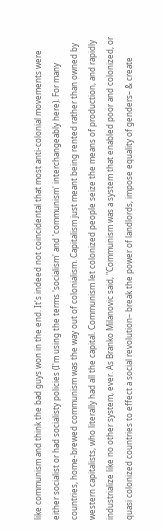like communism and think the bad guys won in the end. It's indeed not coincidental that most anti-colonial movements were either socialist or had socialisty policies (I'm using the terms 'socialism' and 'communism' interchangeably here). For many countries, home-brewed communism was the way out of colonialism. Capitalism just meant being rented rather than owned by western capitalists, who literally had all the capital. Communism let colonized people seize the means of production, and rapidly industrialize like no other system, ever. As Branko Milanovic said, "Communism was a system that enabled poor and colonized, or quasi colonized countries to effect a social revolution– break the power of landlords, impose equality of genders– & create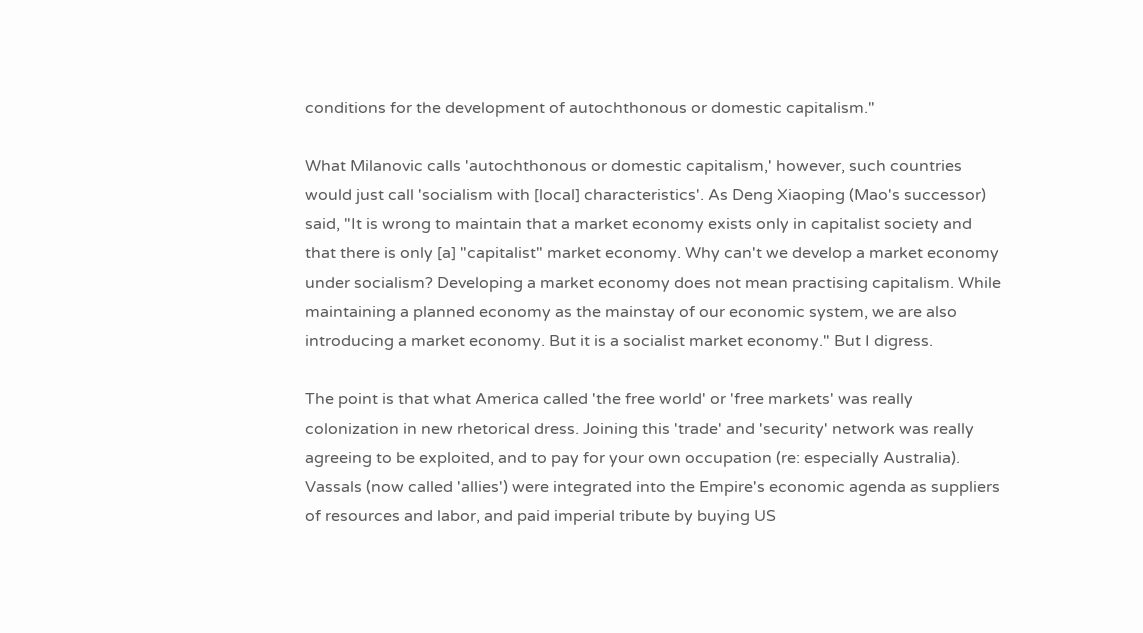conditions for the development of autochthonous or domestic capitalism."

What Milanovic calls 'autochthonous or domestic capitalism,' however, such countries would just call 'socialism with [local] characteristics'. As Deng Xiaoping (Mao's successor) said, "It is wrong to maintain that a market economy exists only in capitalist society and that there is only [a] "capitalist" market economy. Why can't we develop a market economy under socialism? Developing a market economy does not mean practising capitalism. While maintaining a planned economy as the mainstay of our economic system, we are also introducing a market economy. But it is a socialist market economy." But I digress.

The point is that what America called 'the free world' or 'free markets' was really colonization in new rhetorical dress. Joining this 'trade' and 'security' network was really agreeing to be exploited, and to pay for your own occupation (re: especially Australia). Vassals (now called 'allies') were integrated into the Empire's economic agenda as suppliers of resources and labor, and paid imperial tribute by buying US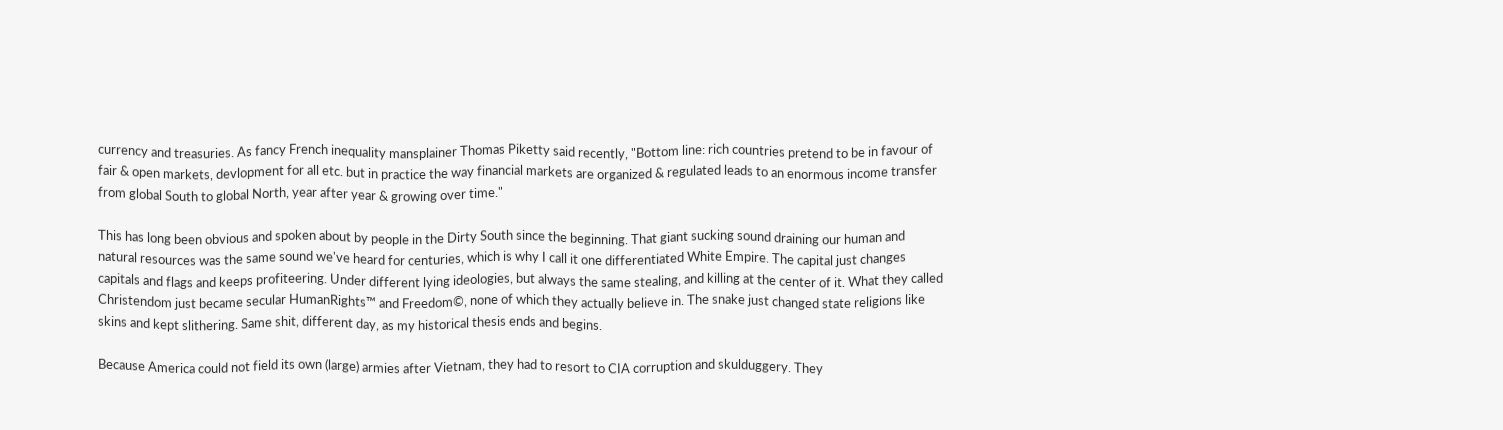currency and treasuries. As fancy French inequality mansplainer Thomas Piketty said recently, "Bottom line: rich countries pretend to be in favour of fair & open markets, devlopment for all etc. but in practice the way financial markets are organized & regulated leads to an enormous income transfer from global South to global North, year after year & growing over time."

This has long been obvious and spoken about by people in the Dirty South since the beginning. That giant sucking sound draining our human and natural resources was the same sound we've heard for centuries, which is why I call it one differentiated White Empire. The capital just changes capitals and flags and keeps profiteering. Under different lying ideologies, but always the same stealing, and killing at the center of it. What they called Christendom just became secular HumanRights™ and Freedom©, none of which they actually believe in. The snake just changed state religions like skins and kept slithering. Same shit, different day, as my historical thesis ends and begins.

Because America could not field its own (large) armies after Vietnam, they had to resort to CIA corruption and skulduggery. They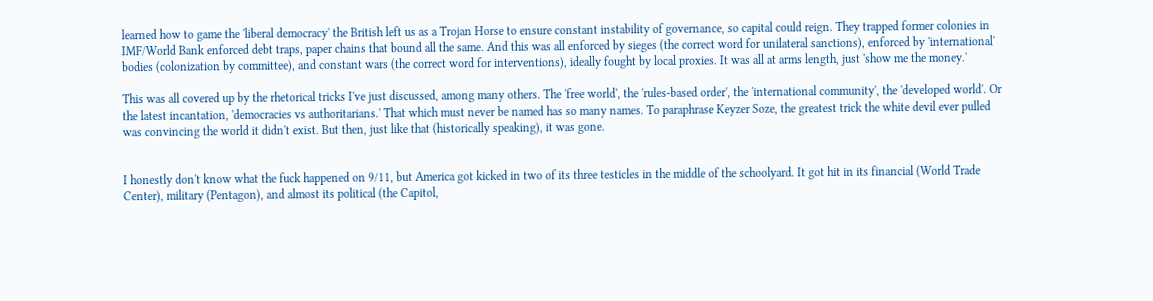learned how to game the 'liberal democracy' the British left us as a Trojan Horse to ensure constant instability of governance, so capital could reign. They trapped former colonies in IMF/World Bank enforced debt traps, paper chains that bound all the same. And this was all enforced by sieges (the correct word for unilateral sanctions), enforced by 'international' bodies (colonization by committee), and constant wars (the correct word for interventions), ideally fought by local proxies. It was all at arms length, just 'show me the money.'

This was all covered up by the rhetorical tricks I've just discussed, among many others. The 'free world', the 'rules-based order', the 'international community', the 'developed world'. Or the latest incantation, 'democracies vs authoritarians.' That which must never be named has so many names. To paraphrase Keyzer Soze, the greatest trick the white devil ever pulled was convincing the world it didn't exist. But then, just like that (historically speaking), it was gone.


I honestly don't know what the fuck happened on 9/11, but America got kicked in two of its three testicles in the middle of the schoolyard. It got hit in its financial (World Trade Center), military (Pentagon), and almost its political (the Capitol,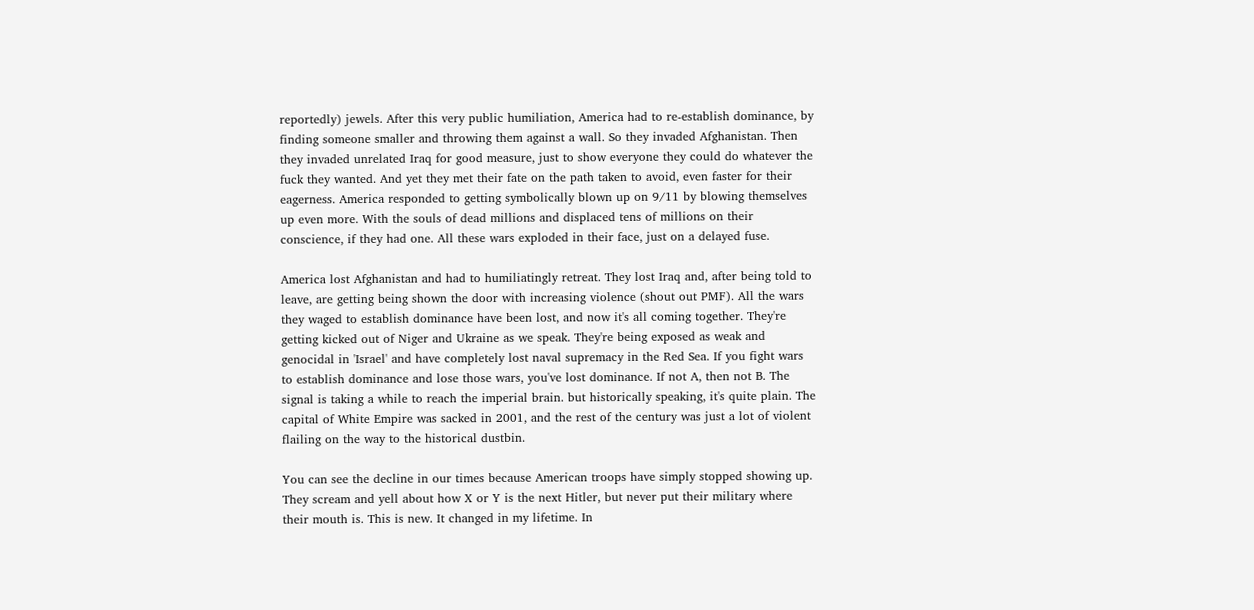reportedly) jewels. After this very public humiliation, America had to re-establish dominance, by finding someone smaller and throwing them against a wall. So they invaded Afghanistan. Then they invaded unrelated Iraq for good measure, just to show everyone they could do whatever the fuck they wanted. And yet they met their fate on the path taken to avoid, even faster for their eagerness. America responded to getting symbolically blown up on 9/11 by blowing themselves up even more. With the souls of dead millions and displaced tens of millions on their conscience, if they had one. All these wars exploded in their face, just on a delayed fuse.

America lost Afghanistan and had to humiliatingly retreat. They lost Iraq and, after being told to leave, are getting being shown the door with increasing violence (shout out PMF). All the wars they waged to establish dominance have been lost, and now it's all coming together. They're getting kicked out of Niger and Ukraine as we speak. They're being exposed as weak and genocidal in 'Israel' and have completely lost naval supremacy in the Red Sea. If you fight wars to establish dominance and lose those wars, you've lost dominance. If not A, then not B. The signal is taking a while to reach the imperial brain. but historically speaking, it's quite plain. The capital of White Empire was sacked in 2001, and the rest of the century was just a lot of violent flailing on the way to the historical dustbin.

You can see the decline in our times because American troops have simply stopped showing up. They scream and yell about how X or Y is the next Hitler, but never put their military where their mouth is. This is new. It changed in my lifetime. In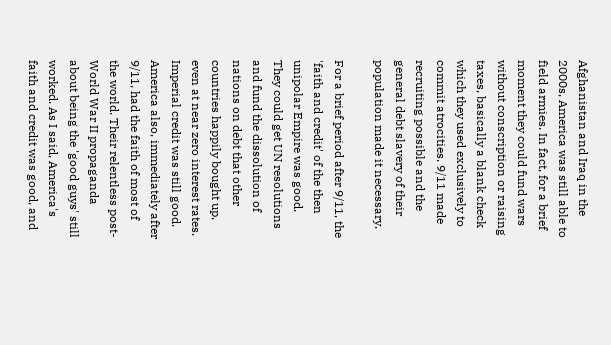Afghanistan and Iraq in the 2000s, America was still able to field armies. In fact, for a brief moment they could fund wars without conscription or raising taxes, basically a blank check which they used exclusively to commit atrocities. 9/11 made recruiting possible and the general debt slavery of their population made it necessary.

For a brief period after 9/11, the 'faith and credit' of the then unipolar Empire was good. They could get UN resolutions and fund the dissolution of nations on debt that other countries happily bought up, even at near zero interest rates. Imperial credit was still good. America also, immediately after 9/11, had the faith of most of the world. Their relentless post-World War II propaganda about being the 'good guys' still worked. As I said, America's faith and credit was good, and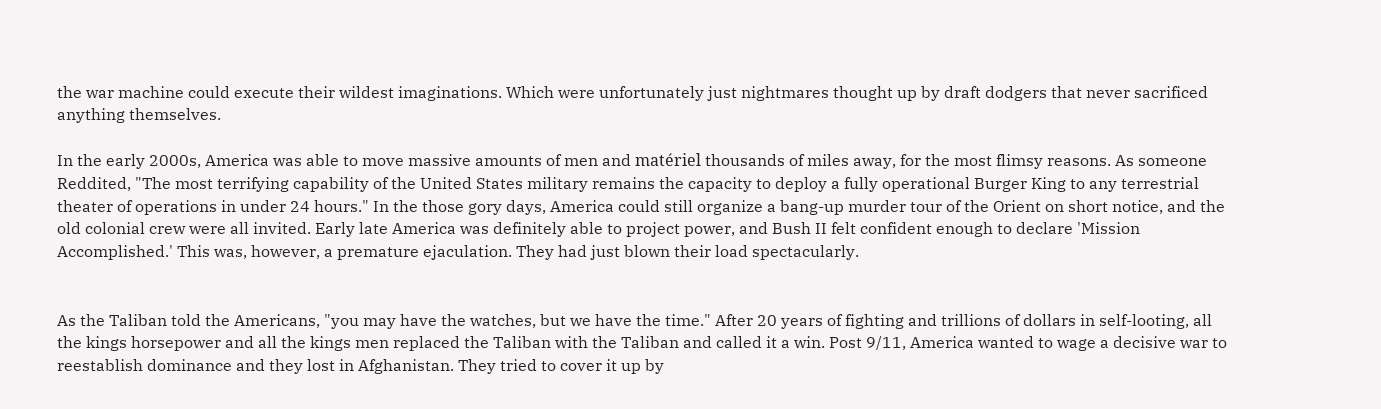the war machine could execute their wildest imaginations. Which were unfortunately just nightmares thought up by draft dodgers that never sacrificed anything themselves.

In the early 2000s, America was able to move massive amounts of men and matériel thousands of miles away, for the most flimsy reasons. As someone Reddited, "The most terrifying capability of the United States military remains the capacity to deploy a fully operational Burger King to any terrestrial theater of operations in under 24 hours." In the those gory days, America could still organize a bang-up murder tour of the Orient on short notice, and the old colonial crew were all invited. Early late America was definitely able to project power, and Bush II felt confident enough to declare 'Mission Accomplished.' This was, however, a premature ejaculation. They had just blown their load spectacularly.


As the Taliban told the Americans, "you may have the watches, but we have the time." After 20 years of fighting and trillions of dollars in self-looting, all the kings horsepower and all the kings men replaced the Taliban with the Taliban and called it a win. Post 9/11, America wanted to wage a decisive war to reestablish dominance and they lost in Afghanistan. They tried to cover it up by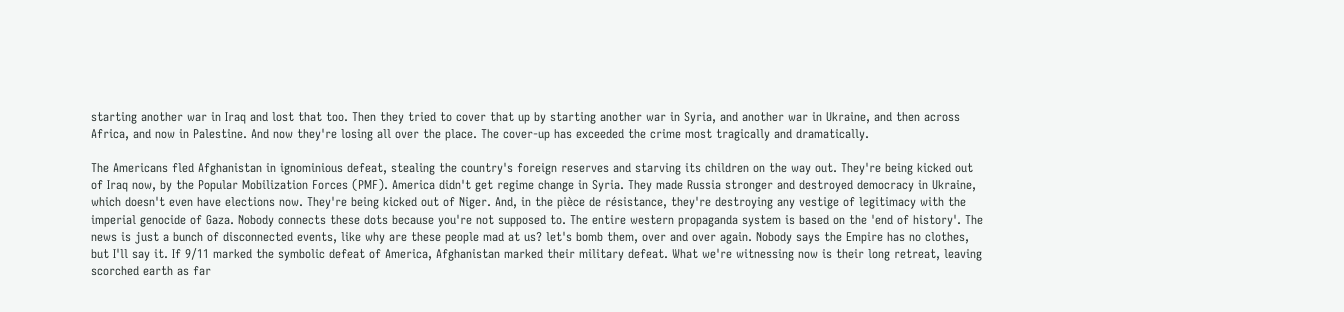starting another war in Iraq and lost that too. Then they tried to cover that up by starting another war in Syria, and another war in Ukraine, and then across Africa, and now in Palestine. And now they're losing all over the place. The cover-up has exceeded the crime most tragically and dramatically.

The Americans fled Afghanistan in ignominious defeat, stealing the country's foreign reserves and starving its children on the way out. They're being kicked out of Iraq now, by the Popular Mobilization Forces (PMF). America didn't get regime change in Syria. They made Russia stronger and destroyed democracy in Ukraine, which doesn't even have elections now. They're being kicked out of Niger. And, in the pièce de résistance, they're destroying any vestige of legitimacy with the imperial genocide of Gaza. Nobody connects these dots because you're not supposed to. The entire western propaganda system is based on the 'end of history'. The news is just a bunch of disconnected events, like why are these people mad at us? let's bomb them, over and over again. Nobody says the Empire has no clothes, but I'll say it. If 9/11 marked the symbolic defeat of America, Afghanistan marked their military defeat. What we're witnessing now is their long retreat, leaving scorched earth as far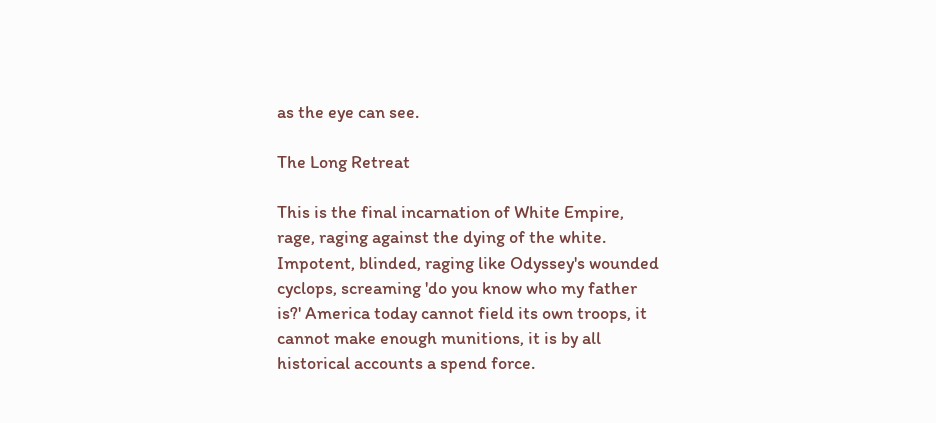as the eye can see.

The Long Retreat

This is the final incarnation of White Empire, rage, raging against the dying of the white. Impotent, blinded, raging like Odyssey's wounded cyclops, screaming 'do you know who my father is?' America today cannot field its own troops, it cannot make enough munitions, it is by all historical accounts a spend force.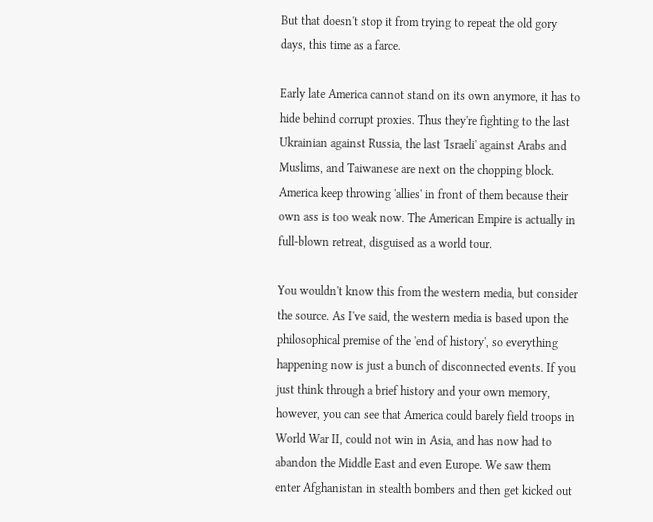But that doesn't stop it from trying to repeat the old gory days, this time as a farce.

Early late America cannot stand on its own anymore, it has to hide behind corrupt proxies. Thus they're fighting to the last Ukrainian against Russia, the last 'Israeli' against Arabs and Muslims, and Taiwanese are next on the chopping block. America keep throwing 'allies' in front of them because their own ass is too weak now. The American Empire is actually in full-blown retreat, disguised as a world tour.

You wouldn't know this from the western media, but consider the source. As I've said, the western media is based upon the philosophical premise of the 'end of history', so everything happening now is just a bunch of disconnected events. If you just think through a brief history and your own memory, however, you can see that America could barely field troops in World War II, could not win in Asia, and has now had to abandon the Middle East and even Europe. We saw them enter Afghanistan in stealth bombers and then get kicked out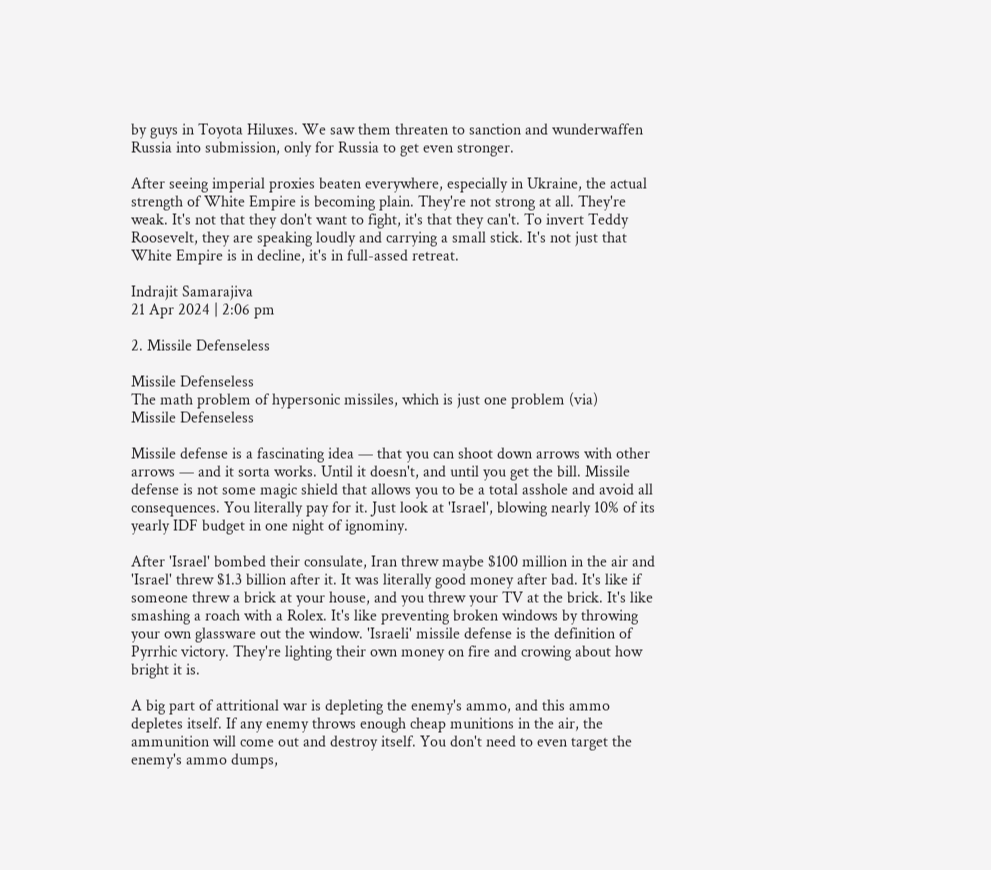by guys in Toyota Hiluxes. We saw them threaten to sanction and wunderwaffen Russia into submission, only for Russia to get even stronger.

After seeing imperial proxies beaten everywhere, especially in Ukraine, the actual strength of White Empire is becoming plain. They're not strong at all. They're weak. It's not that they don't want to fight, it's that they can't. To invert Teddy Roosevelt, they are speaking loudly and carrying a small stick. It's not just that White Empire is in decline, it's in full-assed retreat.

Indrajit Samarajiva
21 Apr 2024 | 2:06 pm

2. Missile Defenseless

Missile Defenseless
The math problem of hypersonic missiles, which is just one problem (via)
Missile Defenseless

Missile defense is a fascinating idea — that you can shoot down arrows with other arrows — and it sorta works. Until it doesn't, and until you get the bill. Missile defense is not some magic shield that allows you to be a total asshole and avoid all consequences. You literally pay for it. Just look at 'Israel', blowing nearly 10% of its yearly IDF budget in one night of ignominy.

After 'Israel' bombed their consulate, Iran threw maybe $100 million in the air and 'Israel' threw $1.3 billion after it. It was literally good money after bad. It's like if someone threw a brick at your house, and you threw your TV at the brick. It's like smashing a roach with a Rolex. It's like preventing broken windows by throwing your own glassware out the window. 'Israeli' missile defense is the definition of Pyrrhic victory. They're lighting their own money on fire and crowing about how bright it is.

A big part of attritional war is depleting the enemy's ammo, and this ammo depletes itself. If any enemy throws enough cheap munitions in the air, the ammunition will come out and destroy itself. You don't need to even target the enemy's ammo dumps,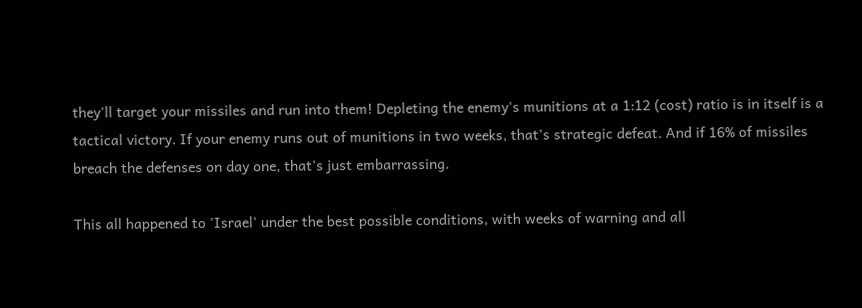they'll target your missiles and run into them! Depleting the enemy's munitions at a 1:12 (cost) ratio is in itself is a tactical victory. If your enemy runs out of munitions in two weeks, that's strategic defeat. And if 16% of missiles breach the defenses on day one, that's just embarrassing.

This all happened to 'Israel' under the best possible conditions, with weeks of warning and all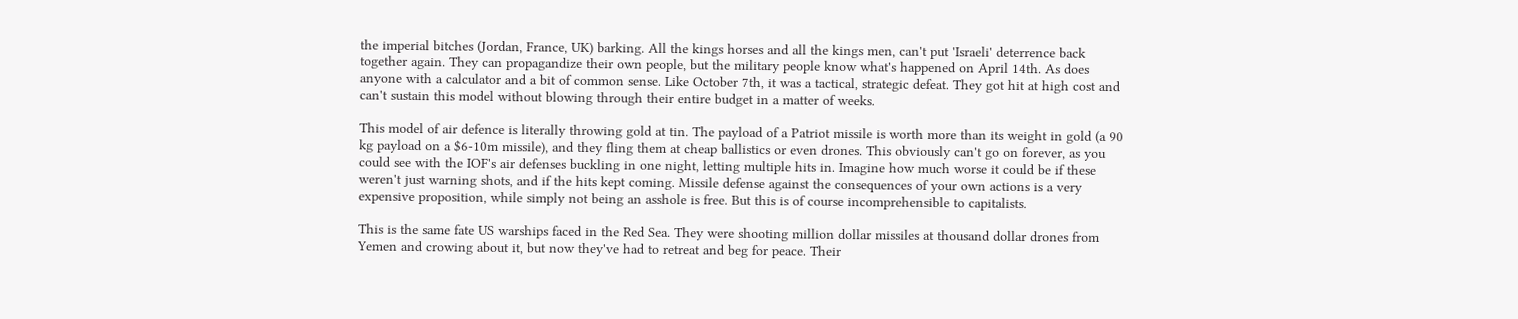the imperial bitches (Jordan, France, UK) barking. All the kings horses and all the kings men, can't put 'Israeli' deterrence back together again. They can propagandize their own people, but the military people know what's happened on April 14th. As does anyone with a calculator and a bit of common sense. Like October 7th, it was a tactical, strategic defeat. They got hit at high cost and can't sustain this model without blowing through their entire budget in a matter of weeks.

This model of air defence is literally throwing gold at tin. The payload of a Patriot missile is worth more than its weight in gold (a 90 kg payload on a $6-10m missile), and they fling them at cheap ballistics or even drones. This obviously can't go on forever, as you could see with the IOF's air defenses buckling in one night, letting multiple hits in. Imagine how much worse it could be if these weren't just warning shots, and if the hits kept coming. Missile defense against the consequences of your own actions is a very expensive proposition, while simply not being an asshole is free. But this is of course incomprehensible to capitalists.

This is the same fate US warships faced in the Red Sea. They were shooting million dollar missiles at thousand dollar drones from Yemen and crowing about it, but now they've had to retreat and beg for peace. Their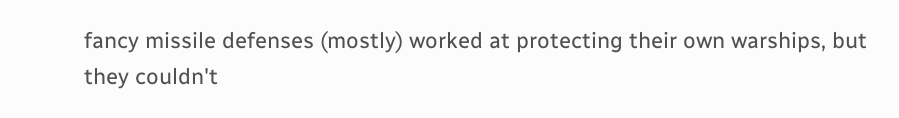fancy missile defenses (mostly) worked at protecting their own warships, but they couldn't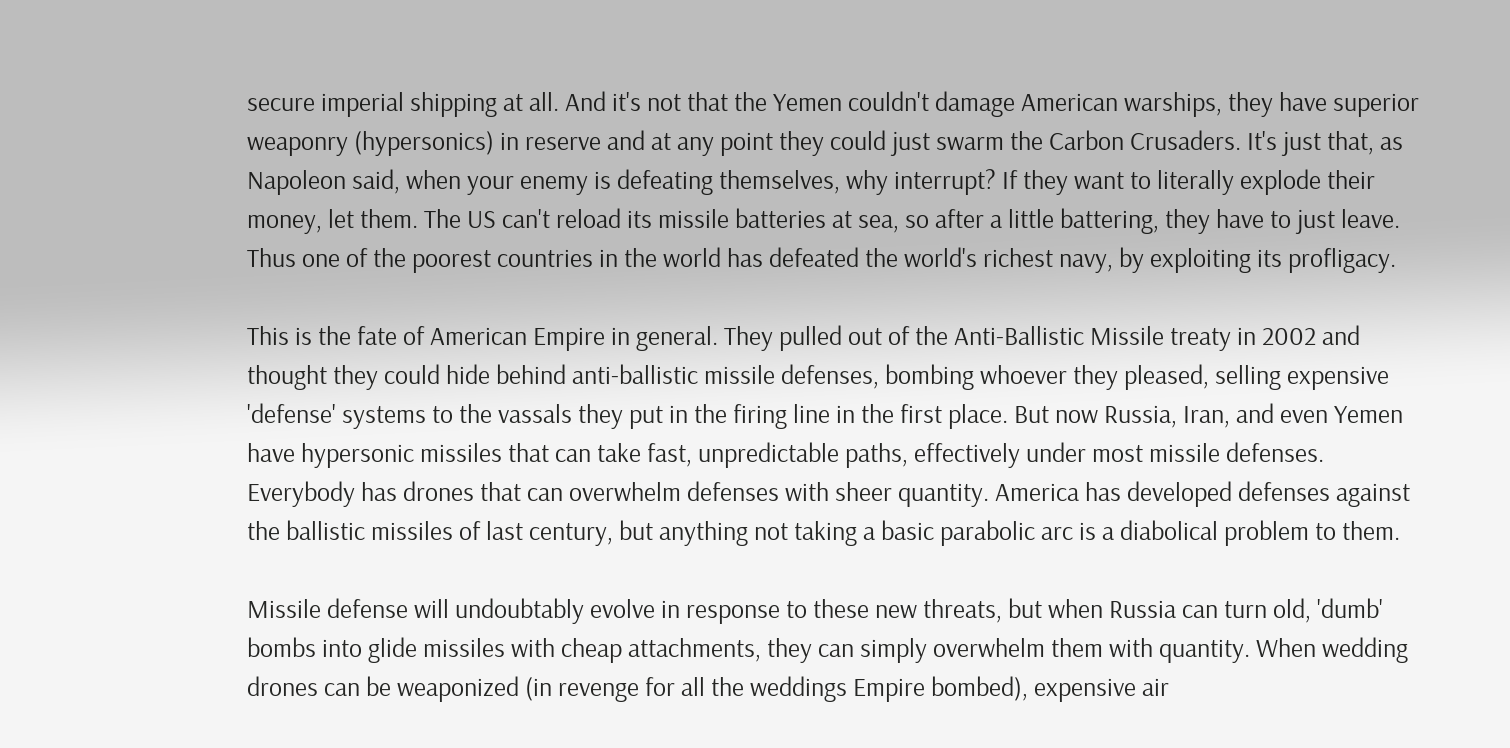secure imperial shipping at all. And it's not that the Yemen couldn't damage American warships, they have superior weaponry (hypersonics) in reserve and at any point they could just swarm the Carbon Crusaders. It's just that, as Napoleon said, when your enemy is defeating themselves, why interrupt? If they want to literally explode their money, let them. The US can't reload its missile batteries at sea, so after a little battering, they have to just leave. Thus one of the poorest countries in the world has defeated the world's richest navy, by exploiting its profligacy.

This is the fate of American Empire in general. They pulled out of the Anti-Ballistic Missile treaty in 2002 and thought they could hide behind anti-ballistic missile defenses, bombing whoever they pleased, selling expensive 'defense' systems to the vassals they put in the firing line in the first place. But now Russia, Iran, and even Yemen have hypersonic missiles that can take fast, unpredictable paths, effectively under most missile defenses. Everybody has drones that can overwhelm defenses with sheer quantity. America has developed defenses against the ballistic missiles of last century, but anything not taking a basic parabolic arc is a diabolical problem to them.

Missile defense will undoubtably evolve in response to these new threats, but when Russia can turn old, 'dumb' bombs into glide missiles with cheap attachments, they can simply overwhelm them with quantity. When wedding drones can be weaponized (in revenge for all the weddings Empire bombed), expensive air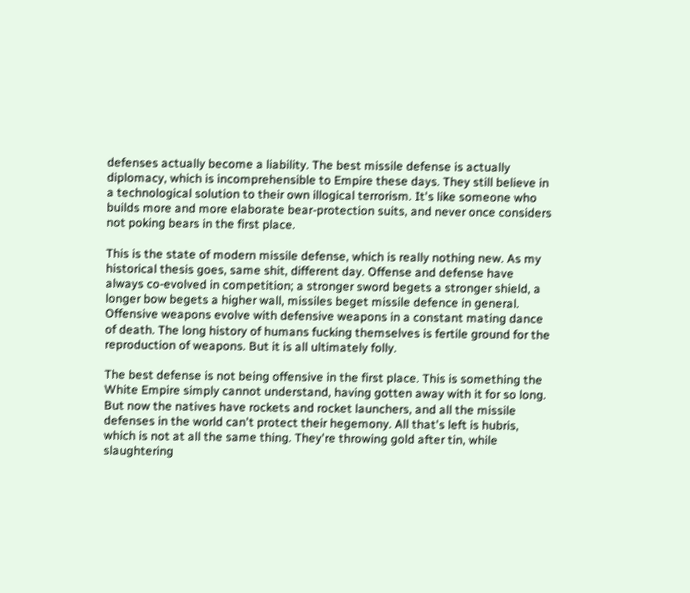defenses actually become a liability. The best missile defense is actually diplomacy, which is incomprehensible to Empire these days. They still believe in a technological solution to their own illogical terrorism. It's like someone who builds more and more elaborate bear-protection suits, and never once considers not poking bears in the first place.

This is the state of modern missile defense, which is really nothing new. As my historical thesis goes, same shit, different day. Offense and defense have always co-evolved in competition; a stronger sword begets a stronger shield, a longer bow begets a higher wall, missiles beget missile defence in general. Offensive weapons evolve with defensive weapons in a constant mating dance of death. The long history of humans fucking themselves is fertile ground for the reproduction of weapons. But it is all ultimately folly.

The best defense is not being offensive in the first place. This is something the White Empire simply cannot understand, having gotten away with it for so long. But now the natives have rockets and rocket launchers, and all the missile defenses in the world can't protect their hegemony. All that's left is hubris, which is not at all the same thing. They're throwing gold after tin, while slaughtering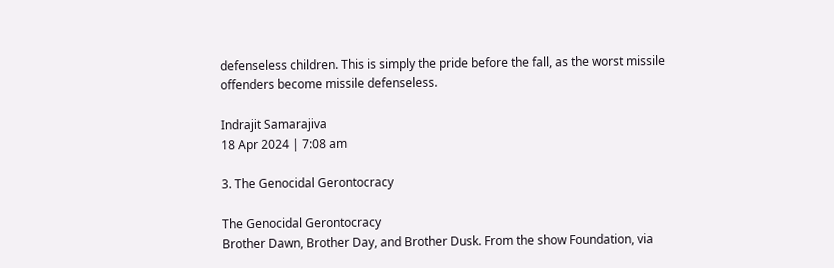defenseless children. This is simply the pride before the fall, as the worst missile offenders become missile defenseless.

Indrajit Samarajiva
18 Apr 2024 | 7:08 am

3. The Genocidal Gerontocracy

The Genocidal Gerontocracy
Brother Dawn, Brother Day, and Brother Dusk. From the show Foundation, via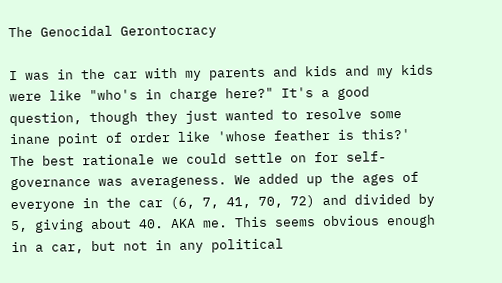The Genocidal Gerontocracy

I was in the car with my parents and kids and my kids were like "who's in charge here?" It's a good question, though they just wanted to resolve some inane point of order like 'whose feather is this?' The best rationale we could settle on for self-governance was averageness. We added up the ages of everyone in the car (6, 7, 41, 70, 72) and divided by 5, giving about 40. AKA me. This seems obvious enough in a car, but not in any political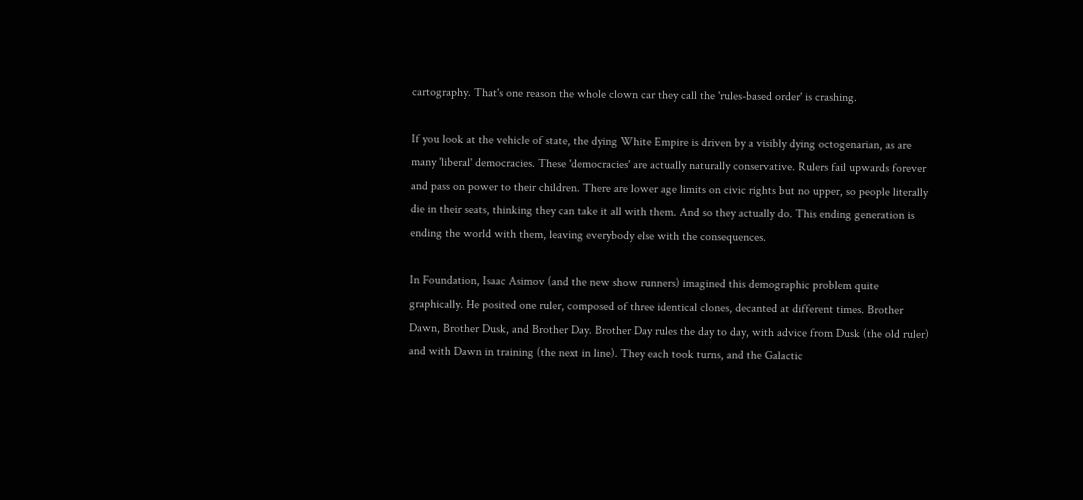cartography. That's one reason the whole clown car they call the 'rules-based order' is crashing.

If you look at the vehicle of state, the dying White Empire is driven by a visibly dying octogenarian, as are many 'liberal' democracies. These 'democracies' are actually naturally conservative. Rulers fail upwards forever and pass on power to their children. There are lower age limits on civic rights but no upper, so people literally die in their seats, thinking they can take it all with them. And so they actually do. This ending generation is ending the world with them, leaving everybody else with the consequences.

In Foundation, Isaac Asimov (and the new show runners) imagined this demographic problem quite graphically. He posited one ruler, composed of three identical clones, decanted at different times. Brother Dawn, Brother Dusk, and Brother Day. Brother Day rules the day to day, with advice from Dusk (the old ruler) and with Dawn in training (the next in line). They each took turns, and the Galactic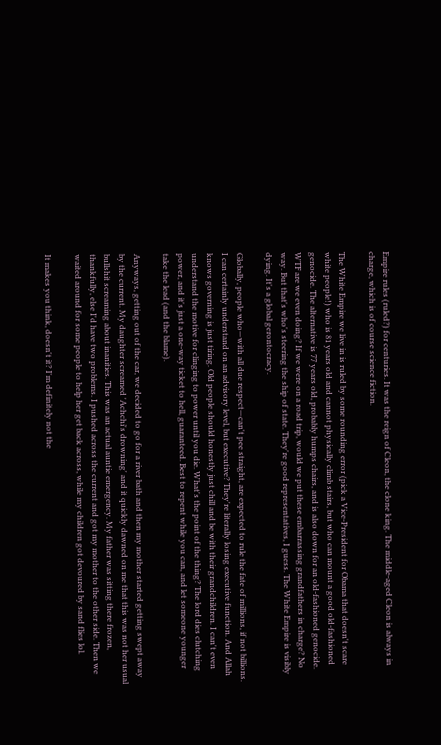Empire rules (ruled?) for centuries. It was the reign of Cleon, the clone king. The middle-aged Cleon is always in charge, which is of course science fiction.

The White Empire we live in is ruled by some rounding error (pick a Vice-President for Obama that doesn't scare white people!) who is 81 years old and cannot physically climb stairs, but who can mount a good old-fashioned genocide. The alternative is 77 years old, probably humps chairs, and is also down for an old-fashioned genocide. WTF are we even doing? If we were on a road trip, would we put these embarrassing grandfathers in charge? No way. But that's who's steering the ship of state. They're good representatives, I guess. The White Empire is visibly dying. It's a global gerontocracy.

Globally, people who—with all due respect—can't pee straight, are expected to rule the fate of millions, if not billions. I can certainly understand on an advisory level, but executive? They're literally losing executive function. And Allah knows governing is just tiring. Old people should honestly just chill and be with their grandchildren. I can't even understand the motive for clinging to power until you die. What's the point of the thing? The lord dies clutching power, and it's just a one-way ticket to hell, guaranteed. Best to repent while you can, and let someone younger take the lead (and the blame).

Anyways, getting out of the car, we decided to go for a river bath and then my mother started getting swept away by the current. My daughter screamed 'Achchi's drowning' and it quickly dawned on me that this was not her usual bullshit screaming about inanities. This was an actual auntie emergency. My father was sitting there frozen, thankfully, else I'd have two problems. I pushed across the current and got my mother to the other side. Then we waited around for some people to help her get back across, while my children got devoured by sand flies lol.

It makes you think, doesn't it? I'm definitely not the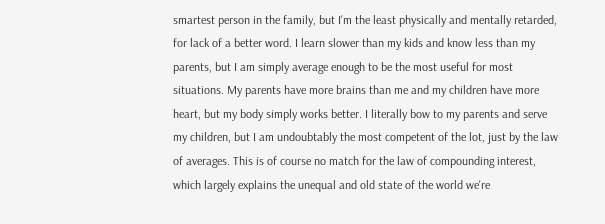smartest person in the family, but I'm the least physically and mentally retarded, for lack of a better word. I learn slower than my kids and know less than my parents, but I am simply average enough to be the most useful for most situations. My parents have more brains than me and my children have more heart, but my body simply works better. I literally bow to my parents and serve my children, but I am undoubtably the most competent of the lot, just by the law of averages. This is of course no match for the law of compounding interest, which largely explains the unequal and old state of the world we're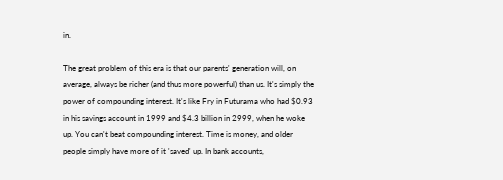in.

The great problem of this era is that our parents' generation will, on average, always be richer (and thus more powerful) than us. It's simply the power of compounding interest. It's like Fry in Futurama who had $0.93 in his savings account in 1999 and $4.3 billion in 2999, when he woke up. You can't beat compounding interest. Time is money, and older people simply have more of it 'saved' up. In bank accounts,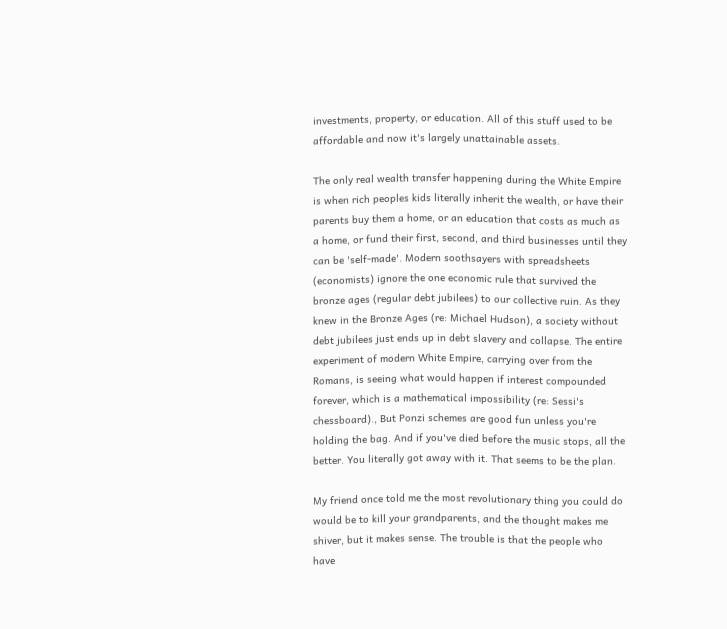investments, property, or education. All of this stuff used to be affordable and now it's largely unattainable assets.

The only real wealth transfer happening during the White Empire is when rich peoples kids literally inherit the wealth, or have their parents buy them a home, or an education that costs as much as a home, or fund their first, second, and third businesses until they can be 'self-made'. Modern soothsayers with spreadsheets (economists) ignore the one economic rule that survived the bronze ages (regular debt jubilees) to our collective ruin. As they knew in the Bronze Ages (re: Michael Hudson), a society without debt jubilees just ends up in debt slavery and collapse. The entire experiment of modern White Empire, carrying over from the Romans, is seeing what would happen if interest compounded forever, which is a mathematical impossibility (re: Sessi's chessboard)., But Ponzi schemes are good fun unless you're holding the bag. And if you've died before the music stops, all the better. You literally got away with it. That seems to be the plan.

My friend once told me the most revolutionary thing you could do would be to kill your grandparents, and the thought makes me shiver, but it makes sense. The trouble is that the people who have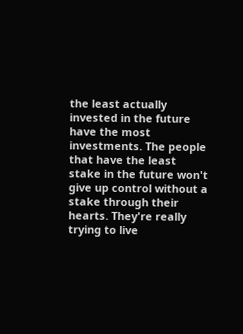the least actually invested in the future have the most investments. The people that have the least stake in the future won't give up control without a stake through their hearts. They're really trying to live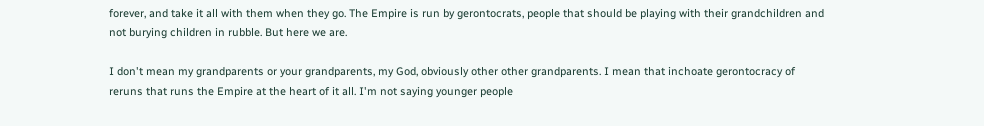forever, and take it all with them when they go. The Empire is run by gerontocrats, people that should be playing with their grandchildren and not burying children in rubble. But here we are.

I don't mean my grandparents or your grandparents, my God, obviously other other grandparents. I mean that inchoate gerontocracy of reruns that runs the Empire at the heart of it all. I'm not saying younger people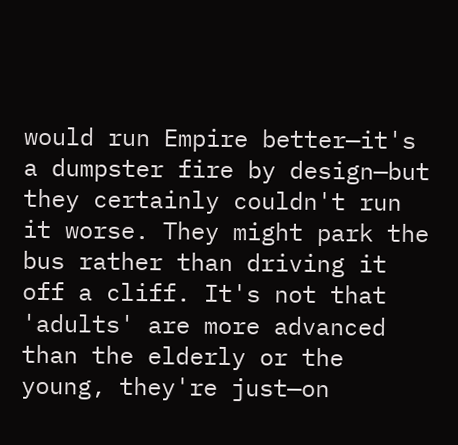would run Empire better—it's a dumpster fire by design—but they certainly couldn't run it worse. They might park the bus rather than driving it off a cliff. It's not that 'adults' are more advanced than the elderly or the young, they're just—on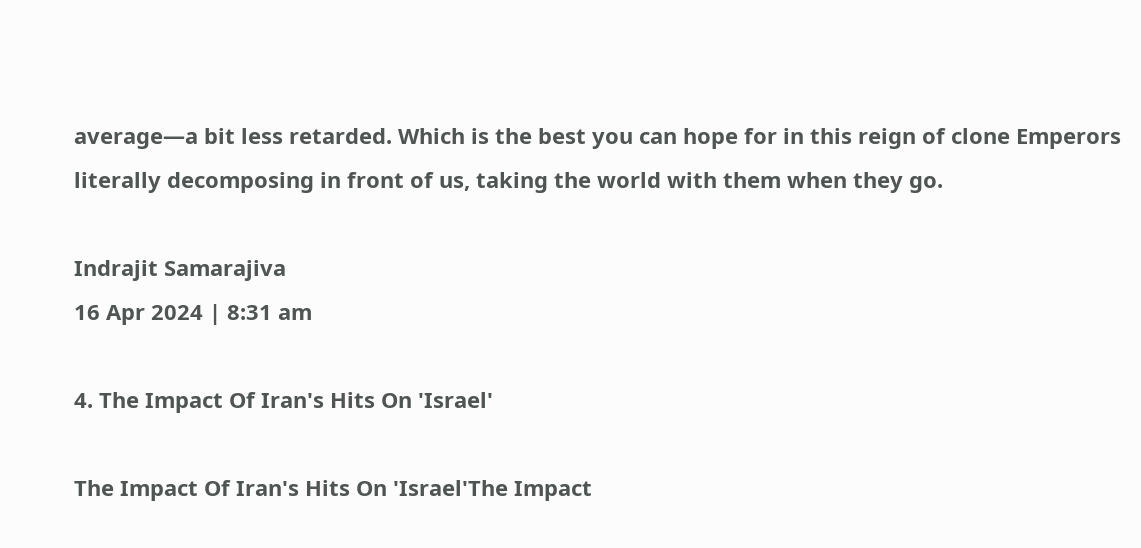average—a bit less retarded. Which is the best you can hope for in this reign of clone Emperors literally decomposing in front of us, taking the world with them when they go.

Indrajit Samarajiva
16 Apr 2024 | 8:31 am

4. The Impact Of Iran's Hits On 'Israel'

The Impact Of Iran's Hits On 'Israel'The Impact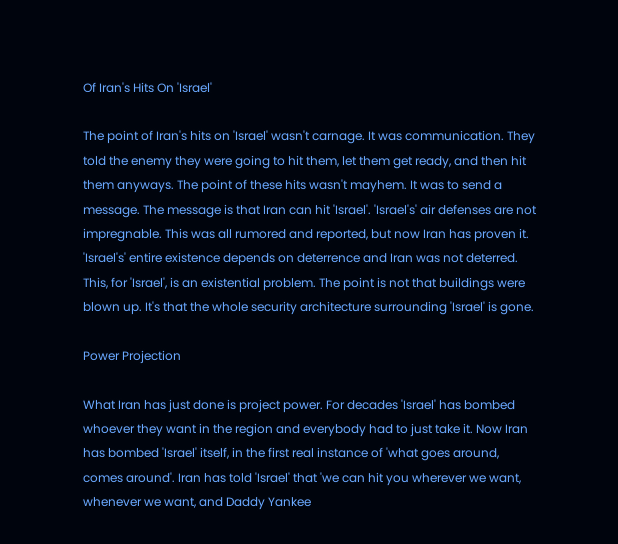Of Iran's Hits On 'Israel'

The point of Iran's hits on 'Israel' wasn't carnage. It was communication. They told the enemy they were going to hit them, let them get ready, and then hit them anyways. The point of these hits wasn't mayhem. It was to send a message. The message is that Iran can hit 'Israel'. 'Israel's' air defenses are not impregnable. This was all rumored and reported, but now Iran has proven it. 'Israel's' entire existence depends on deterrence and Iran was not deterred. This, for 'Israel', is an existential problem. The point is not that buildings were blown up. It's that the whole security architecture surrounding 'Israel' is gone.

Power Projection

What Iran has just done is project power. For decades 'Israel' has bombed whoever they want in the region and everybody had to just take it. Now Iran has bombed 'Israel' itself, in the first real instance of 'what goes around, comes around'. Iran has told 'Israel' that 'we can hit you wherever we want, whenever we want, and Daddy Yankee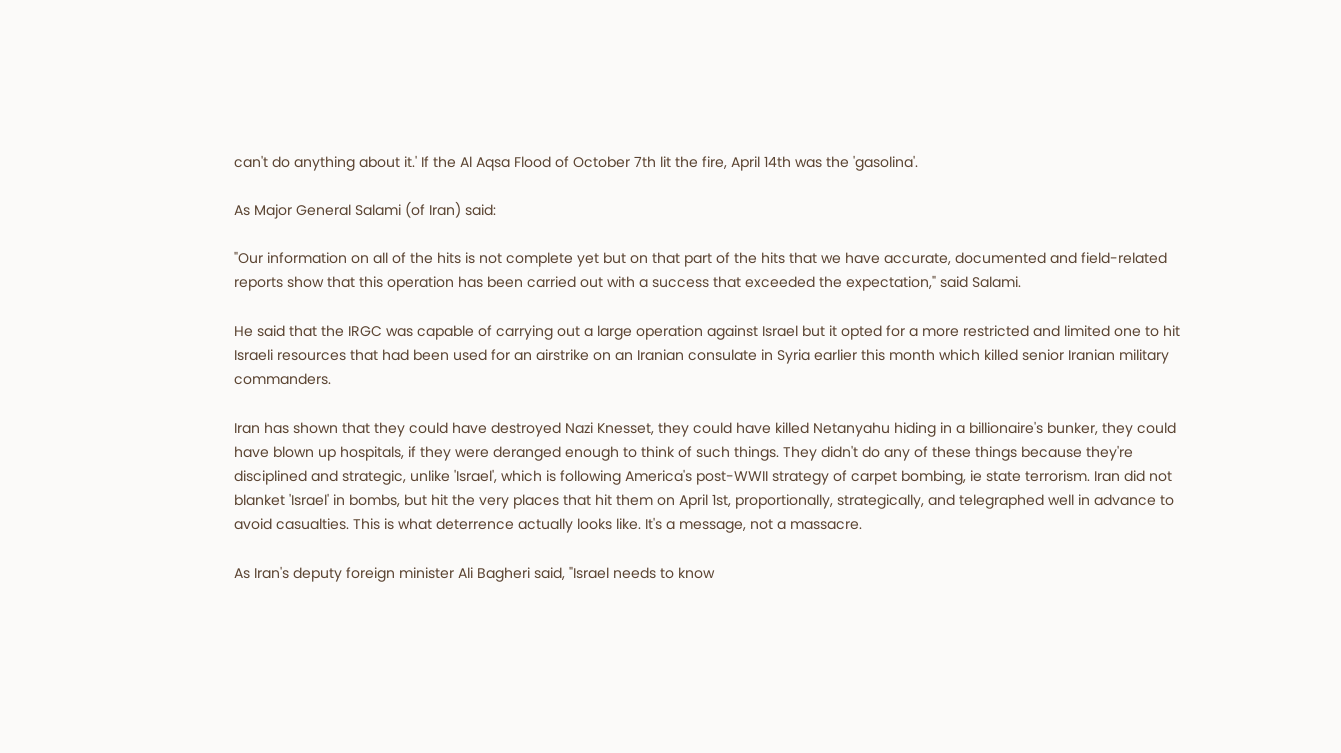can't do anything about it.' If the Al Aqsa Flood of October 7th lit the fire, April 14th was the 'gasolina'.

As Major General Salami (of Iran) said:

"Our information on all of the hits is not complete yet but on that part of the hits that we have accurate, documented and field-related reports show that this operation has been carried out with a success that exceeded the expectation," said Salami.

He said that the IRGC was capable of carrying out a large operation against Israel but it opted for a more restricted and limited one to hit Israeli resources that had been used for an airstrike on an Iranian consulate in Syria earlier this month which killed senior Iranian military commanders.

Iran has shown that they could have destroyed Nazi Knesset, they could have killed Netanyahu hiding in a billionaire's bunker, they could have blown up hospitals, if they were deranged enough to think of such things. They didn't do any of these things because they're disciplined and strategic, unlike 'Israel', which is following America's post-WWII strategy of carpet bombing, ie state terrorism. Iran did not blanket 'Israel' in bombs, but hit the very places that hit them on April 1st, proportionally, strategically, and telegraphed well in advance to avoid casualties. This is what deterrence actually looks like. It's a message, not a massacre.

As Iran's deputy foreign minister Ali Bagheri said, "Israel needs to know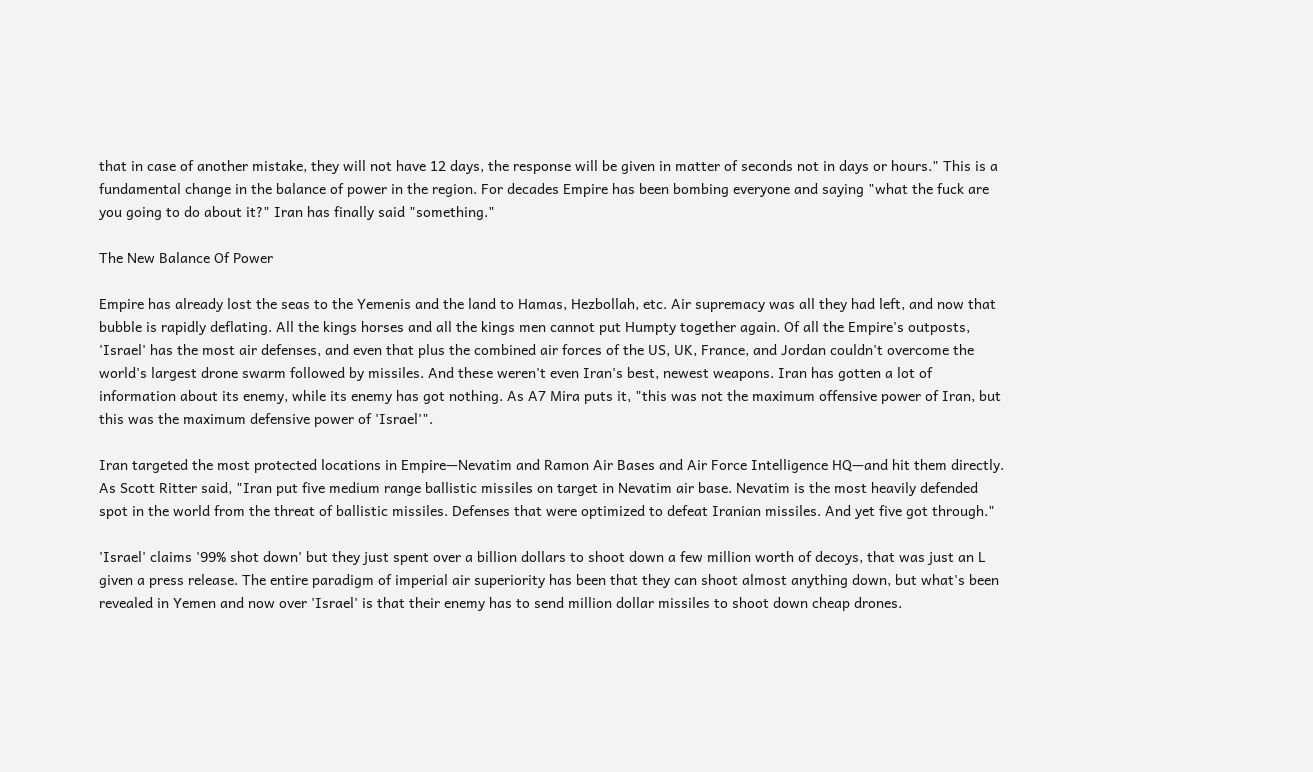that in case of another mistake, they will not have 12 days, the response will be given in matter of seconds not in days or hours." This is a fundamental change in the balance of power in the region. For decades Empire has been bombing everyone and saying "what the fuck are you going to do about it?" Iran has finally said "something."

The New Balance Of Power

Empire has already lost the seas to the Yemenis and the land to Hamas, Hezbollah, etc. Air supremacy was all they had left, and now that bubble is rapidly deflating. All the kings horses and all the kings men cannot put Humpty together again. Of all the Empire's outposts, 'Israel' has the most air defenses, and even that plus the combined air forces of the US, UK, France, and Jordan couldn't overcome the world's largest drone swarm followed by missiles. And these weren't even Iran's best, newest weapons. Iran has gotten a lot of information about its enemy, while its enemy has got nothing. As A7 Mira puts it, "this was not the maximum offensive power of Iran, but this was the maximum defensive power of 'Israel'".

Iran targeted the most protected locations in Empire—Nevatim and Ramon Air Bases and Air Force Intelligence HQ—and hit them directly. As Scott Ritter said, "Iran put five medium range ballistic missiles on target in Nevatim air base. Nevatim is the most heavily defended spot in the world from the threat of ballistic missiles. Defenses that were optimized to defeat Iranian missiles. And yet five got through."

'Israel' claims '99% shot down' but they just spent over a billion dollars to shoot down a few million worth of decoys, that was just an L given a press release. The entire paradigm of imperial air superiority has been that they can shoot almost anything down, but what's been revealed in Yemen and now over 'Israel' is that their enemy has to send million dollar missiles to shoot down cheap drones.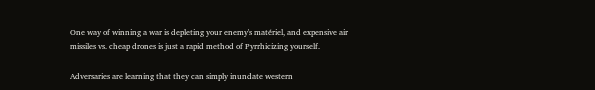One way of winning a war is depleting your enemy's matériel, and expensive air missiles vs. cheap drones is just a rapid method of Pyrrhicizing yourself.

Adversaries are learning that they can simply inundate western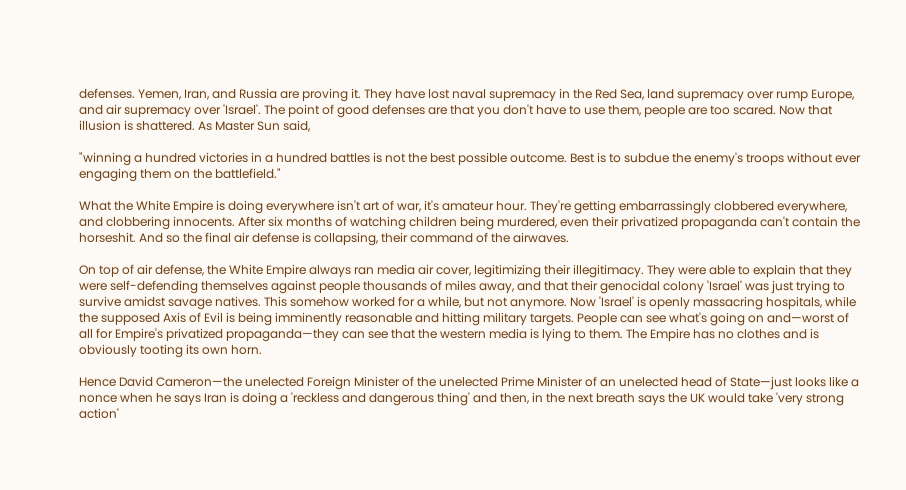defenses. Yemen, Iran, and Russia are proving it. They have lost naval supremacy in the Red Sea, land supremacy over rump Europe, and air supremacy over 'Israel'. The point of good defenses are that you don't have to use them, people are too scared. Now that illusion is shattered. As Master Sun said,

"winning a hundred victories in a hundred battles is not the best possible outcome. Best is to subdue the enemy's troops without ever engaging them on the battlefield."

What the White Empire is doing everywhere isn't art of war, it's amateur hour. They're getting embarrassingly clobbered everywhere, and clobbering innocents. After six months of watching children being murdered, even their privatized propaganda can't contain the horseshit. And so the final air defense is collapsing, their command of the airwaves.

On top of air defense, the White Empire always ran media air cover, legitimizing their illegitimacy. They were able to explain that they were self-defending themselves against people thousands of miles away, and that their genocidal colony 'Israel' was just trying to survive amidst savage natives. This somehow worked for a while, but not anymore. Now 'Israel' is openly massacring hospitals, while the supposed Axis of Evil is being imminently reasonable and hitting military targets. People can see what's going on and—worst of all for Empire's privatized propaganda—they can see that the western media is lying to them. The Empire has no clothes and is obviously tooting its own horn.

Hence David Cameron—the unelected Foreign Minister of the unelected Prime Minister of an unelected head of State—just looks like a nonce when he says Iran is doing a 'reckless and dangerous thing' and then, in the next breath says the UK would take 'very strong action'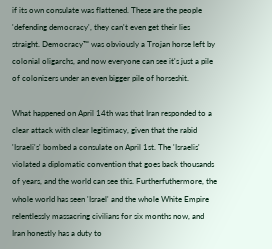if its own consulate was flattened. These are the people 'defending democracy', they can't even get their lies straight. Democracy™ was obviously a Trojan horse left by colonial oligarchs, and now everyone can see it's just a pile of colonizers under an even bigger pile of horseshit.

What happened on April 14th was that Iran responded to a clear attack with clear legitimacy, given that the rabid 'Israeli's' bombed a consulate on April 1st. The 'Israelis' violated a diplomatic convention that goes back thousands of years, and the world can see this. Furtherfuthermore, the whole world has seen 'Israel' and the whole White Empire relentlessly massacring civilians for six months now, and Iran honestly has a duty to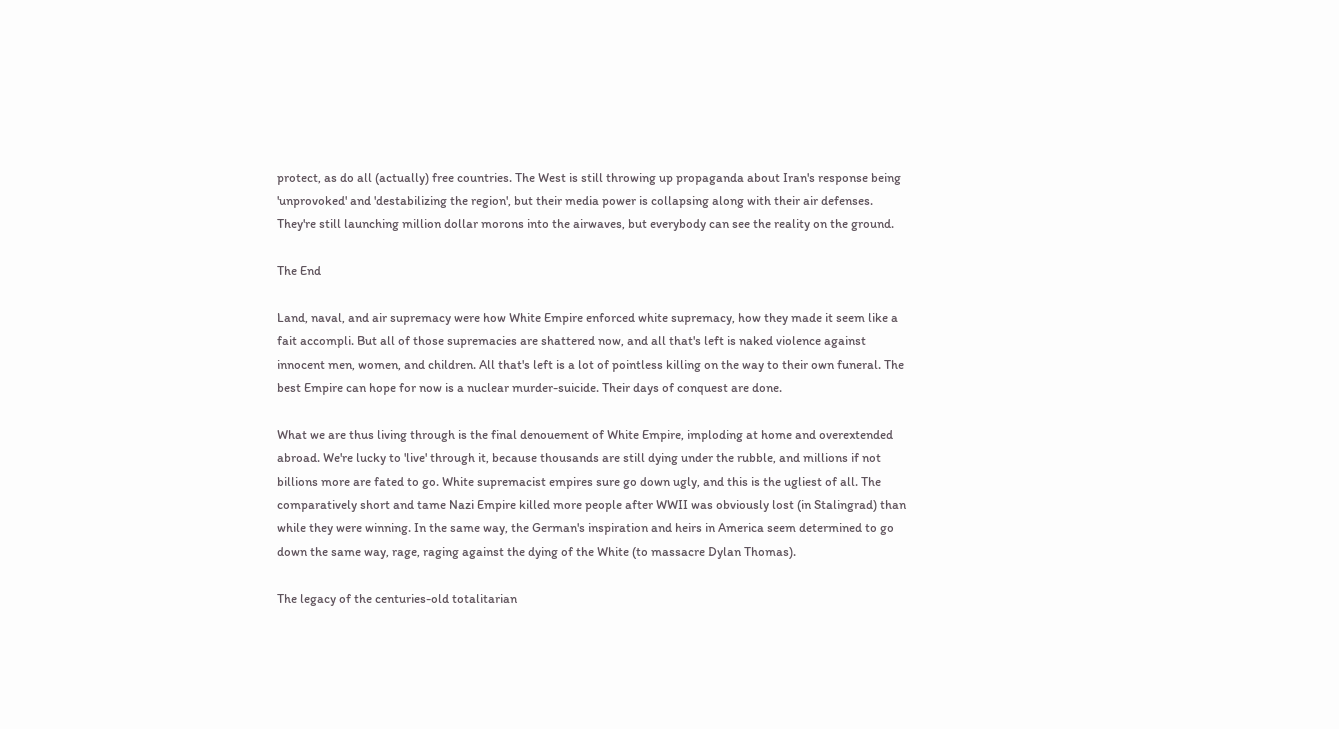protect, as do all (actually) free countries. The West is still throwing up propaganda about Iran's response being 'unprovoked' and 'destabilizing the region', but their media power is collapsing along with their air defenses. They're still launching million dollar morons into the airwaves, but everybody can see the reality on the ground.

The End

Land, naval, and air supremacy were how White Empire enforced white supremacy, how they made it seem like a fait accompli. But all of those supremacies are shattered now, and all that's left is naked violence against innocent men, women, and children. All that's left is a lot of pointless killing on the way to their own funeral. The best Empire can hope for now is a nuclear murder-suicide. Their days of conquest are done.

What we are thus living through is the final denouement of White Empire, imploding at home and overextended abroad. We're lucky to 'live' through it, because thousands are still dying under the rubble, and millions if not billions more are fated to go. White supremacist empires sure go down ugly, and this is the ugliest of all. The comparatively short and tame Nazi Empire killed more people after WWII was obviously lost (in Stalingrad) than while they were winning. In the same way, the German's inspiration and heirs in America seem determined to go down the same way, rage, raging against the dying of the White (to massacre Dylan Thomas).

The legacy of the centuries-old totalitarian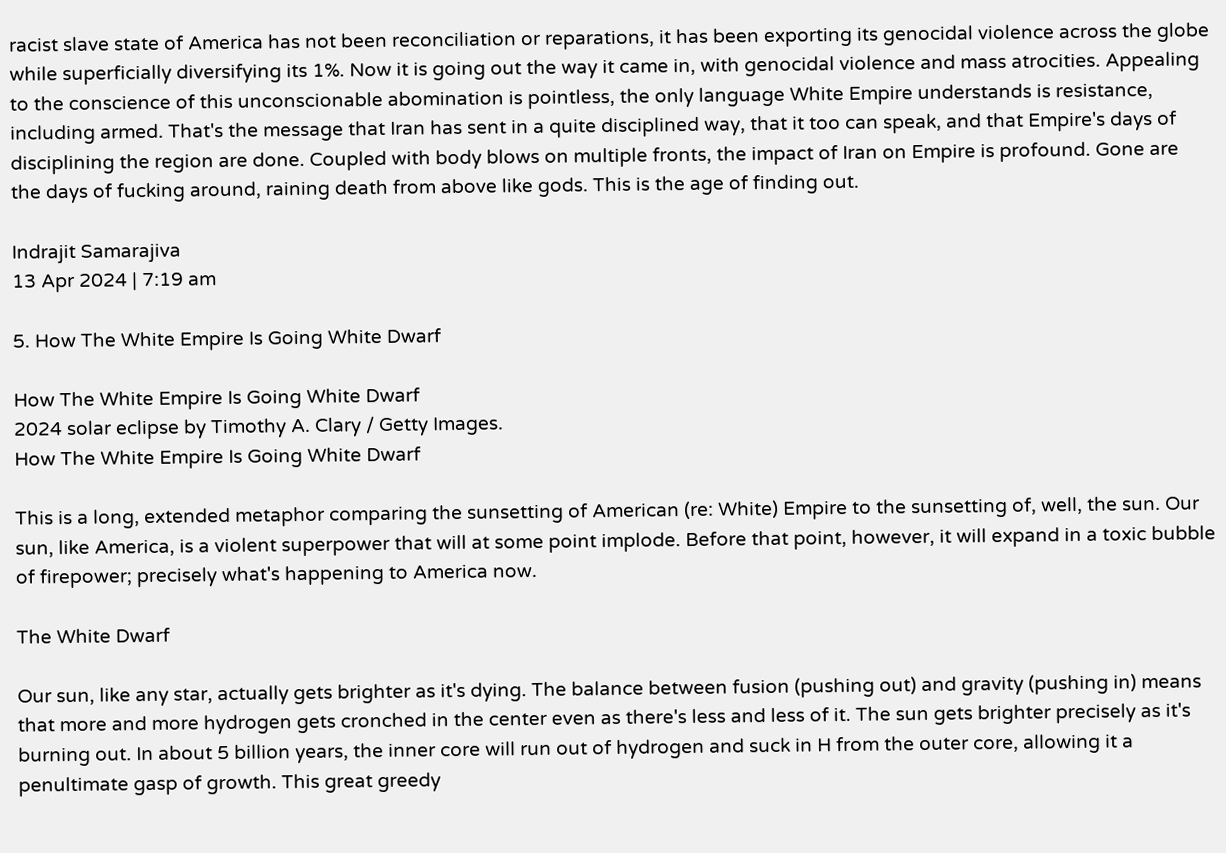racist slave state of America has not been reconciliation or reparations, it has been exporting its genocidal violence across the globe while superficially diversifying its 1%. Now it is going out the way it came in, with genocidal violence and mass atrocities. Appealing to the conscience of this unconscionable abomination is pointless, the only language White Empire understands is resistance, including armed. That's the message that Iran has sent in a quite disciplined way, that it too can speak, and that Empire's days of disciplining the region are done. Coupled with body blows on multiple fronts, the impact of Iran on Empire is profound. Gone are the days of fucking around, raining death from above like gods. This is the age of finding out.

Indrajit Samarajiva
13 Apr 2024 | 7:19 am

5. How The White Empire Is Going White Dwarf

How The White Empire Is Going White Dwarf
2024 solar eclipse by Timothy A. Clary / Getty Images.
How The White Empire Is Going White Dwarf

This is a long, extended metaphor comparing the sunsetting of American (re: White) Empire to the sunsetting of, well, the sun. Our sun, like America, is a violent superpower that will at some point implode. Before that point, however, it will expand in a toxic bubble of firepower; precisely what's happening to America now.

The White Dwarf

Our sun, like any star, actually gets brighter as it's dying. The balance between fusion (pushing out) and gravity (pushing in) means that more and more hydrogen gets cronched in the center even as there's less and less of it. The sun gets brighter precisely as it's burning out. In about 5 billion years, the inner core will run out of hydrogen and suck in H from the outer core, allowing it a penultimate gasp of growth. This great greedy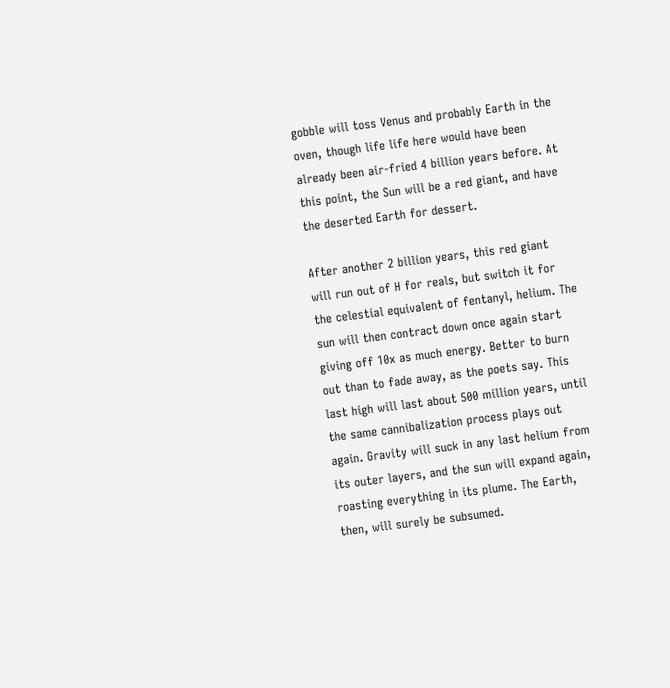gobble will toss Venus and probably Earth in the oven, though life life here would have been already been air-fried 4 billion years before. At this point, the Sun will be a red giant, and have the deserted Earth for dessert.

After another 2 billion years, this red giant will run out of H for reals, but switch it for the celestial equivalent of fentanyl, helium. The sun will then contract down once again start giving off 10x as much energy. Better to burn out than to fade away, as the poets say. This last high will last about 500 million years, until the same cannibalization process plays out again. Gravity will suck in any last helium from its outer layers, and the sun will expand again, roasting everything in its plume. The Earth, then, will surely be subsumed.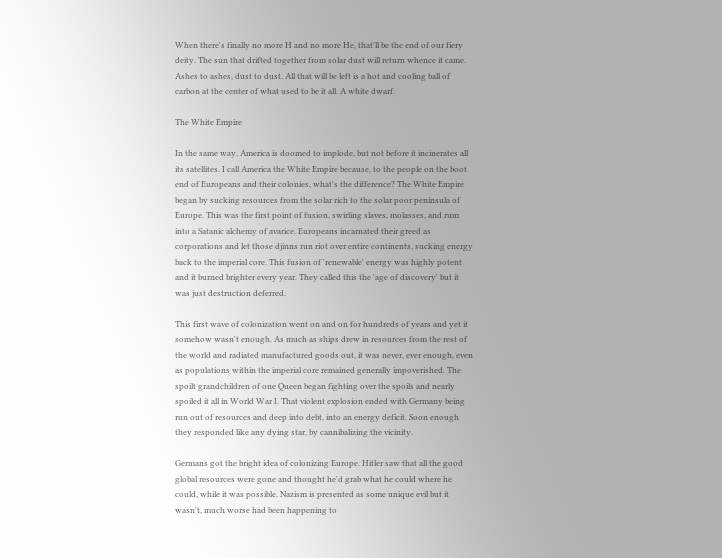When there's finally no more H and no more He, that'll be the end of our fiery deity. The sun that drifted together from solar dust will return whence it came. Ashes to ashes, dust to dust. All that will be left is a hot and cooling ball of carbon at the center of what used to be it all. A white dwarf.

The White Empire

In the same way, America is doomed to implode, but not before it incinerates all its satellites. I call America the White Empire because, to the people on the boot end of Europeans and their colonies, what's the difference? The White Empire began by sucking resources from the solar rich to the solar poor peninsula of Europe. This was the first point of fusion, swirling slaves, molasses, and rum into a Satanic alchemy of avarice. Europeans incarnated their greed as corporations and let those djinns run riot over entire continents, sucking energy back to the imperial core. This fusion of 'renewable' energy was highly potent and it burned brighter every year. They called this the 'age of discovery' but it was just destruction deferred.

This first wave of colonization went on and on for hundreds of years and yet it somehow wasn't enough. As much as ships drew in resources from the rest of the world and radiated manufactured goods out, it was never, ever enough, even as populations within the imperial core remained generally impoverished. The spoilt grandchildren of one Queen began fighting over the spoils and nearly spoiled it all in World War I. That violent explosion ended with Germany being run out of resources and deep into debt, into an energy deficit. Soon enough they responded like any dying star, by cannibalizing the vicinity.

Germans got the bright idea of colonizing Europe. Hitler saw that all the good global resources were gone and thought he'd grab what he could where he could, while it was possible. Nazism is presented as some unique evil but it wasn't, much worse had been happening to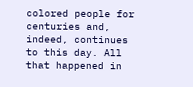colored people for centuries and, indeed, continues to this day. All that happened in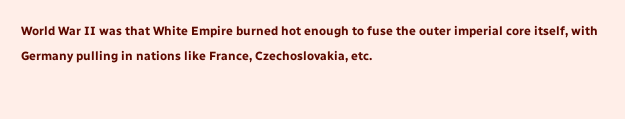World War II was that White Empire burned hot enough to fuse the outer imperial core itself, with Germany pulling in nations like France, Czechoslovakia, etc.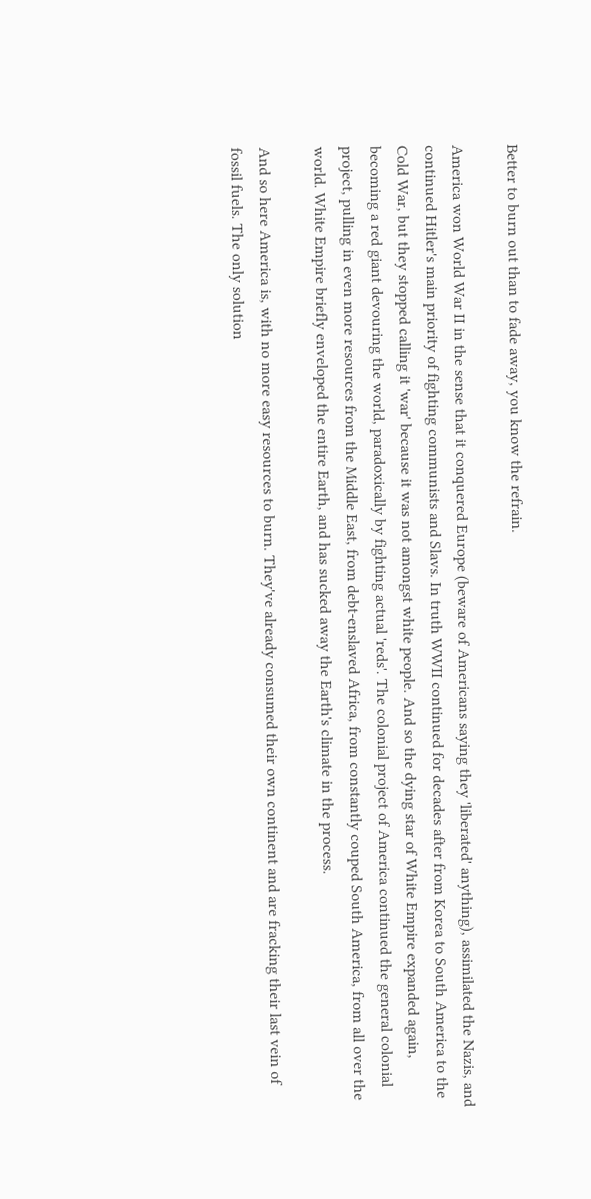Better to burn out than to fade away, you know the refrain.

America won World War II in the sense that it conquered Europe (beware of Americans saying they 'liberated' anything), assimilated the Nazis, and continued Hitler's main priority of fighting communists and Slavs. In truth WWII continued for decades after from Korea to South America to the Cold War, but they stopped calling it 'war' because it was not amongst white people. And so the dying star of White Empire expanded again, becoming a red giant devouring the world, paradoxically by fighting actual 'reds'. The colonial project of America continued the general colonial project, pulling in even more resources from the Middle East, from debt-enslaved Africa, from constantly couped South America, from all over the world. White Empire briefly enveloped the entire Earth, and has sucked away the Earth's climate in the process.

And so here America is, with no more easy resources to burn. They've already consumed their own continent and are fracking their last vein of fossil fuels. The only solution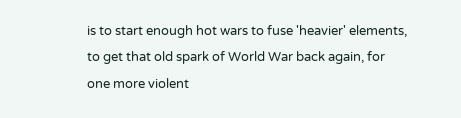is to start enough hot wars to fuse 'heavier' elements, to get that old spark of World War back again, for one more violent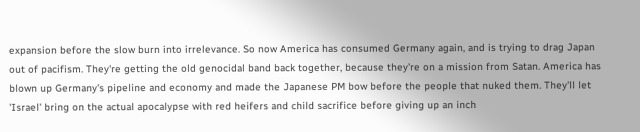expansion before the slow burn into irrelevance. So now America has consumed Germany again, and is trying to drag Japan out of pacifism. They're getting the old genocidal band back together, because they're on a mission from Satan. America has blown up Germany's pipeline and economy and made the Japanese PM bow before the people that nuked them. They'll let 'Israel' bring on the actual apocalypse with red heifers and child sacrifice before giving up an inch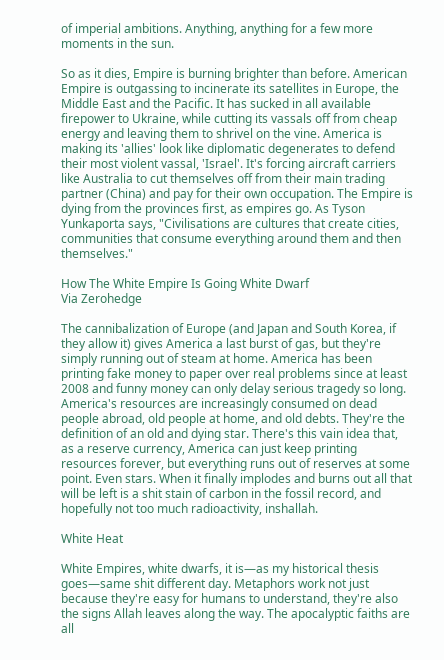of imperial ambitions. Anything, anything for a few more moments in the sun.

So as it dies, Empire is burning brighter than before. American Empire is outgassing to incinerate its satellites in Europe, the Middle East and the Pacific. It has sucked in all available firepower to Ukraine, while cutting its vassals off from cheap energy and leaving them to shrivel on the vine. America is making its 'allies' look like diplomatic degenerates to defend their most violent vassal, 'Israel'. It's forcing aircraft carriers like Australia to cut themselves off from their main trading partner (China) and pay for their own occupation. The Empire is dying from the provinces first, as empires go. As Tyson Yunkaporta says, "Civilisations are cultures that create cities, communities that consume everything around them and then themselves."

How The White Empire Is Going White Dwarf
Via Zerohedge

The cannibalization of Europe (and Japan and South Korea, if they allow it) gives America a last burst of gas, but they're simply running out of steam at home. America has been printing fake money to paper over real problems since at least 2008 and funny money can only delay serious tragedy so long. America's resources are increasingly consumed on dead people abroad, old people at home, and old debts. They're the definition of an old and dying star. There's this vain idea that, as a reserve currency, America can just keep printing resources forever, but everything runs out of reserves at some point. Even stars. When it finally implodes and burns out all that will be left is a shit stain of carbon in the fossil record, and hopefully not too much radioactivity, inshallah.

White Heat

White Empires, white dwarfs, it is—as my historical thesis goes—same shit different day. Metaphors work not just because they're easy for humans to understand, they're also the signs Allah leaves along the way. The apocalyptic faiths are all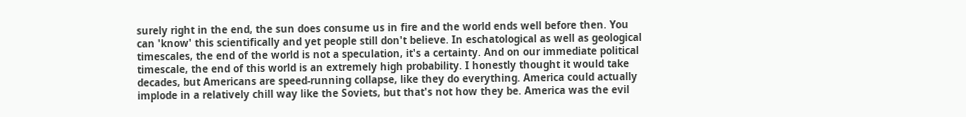surely right in the end, the sun does consume us in fire and the world ends well before then. You can 'know' this scientifically and yet people still don't believe. In eschatological as well as geological timescales, the end of the world is not a speculation, it's a certainty. And on our immediate political timescale, the end of this world is an extremely high probability. I honestly thought it would take decades, but Americans are speed-running collapse, like they do everything. America could actually implode in a relatively chill way like the Soviets, but that's not how they be. America was the evil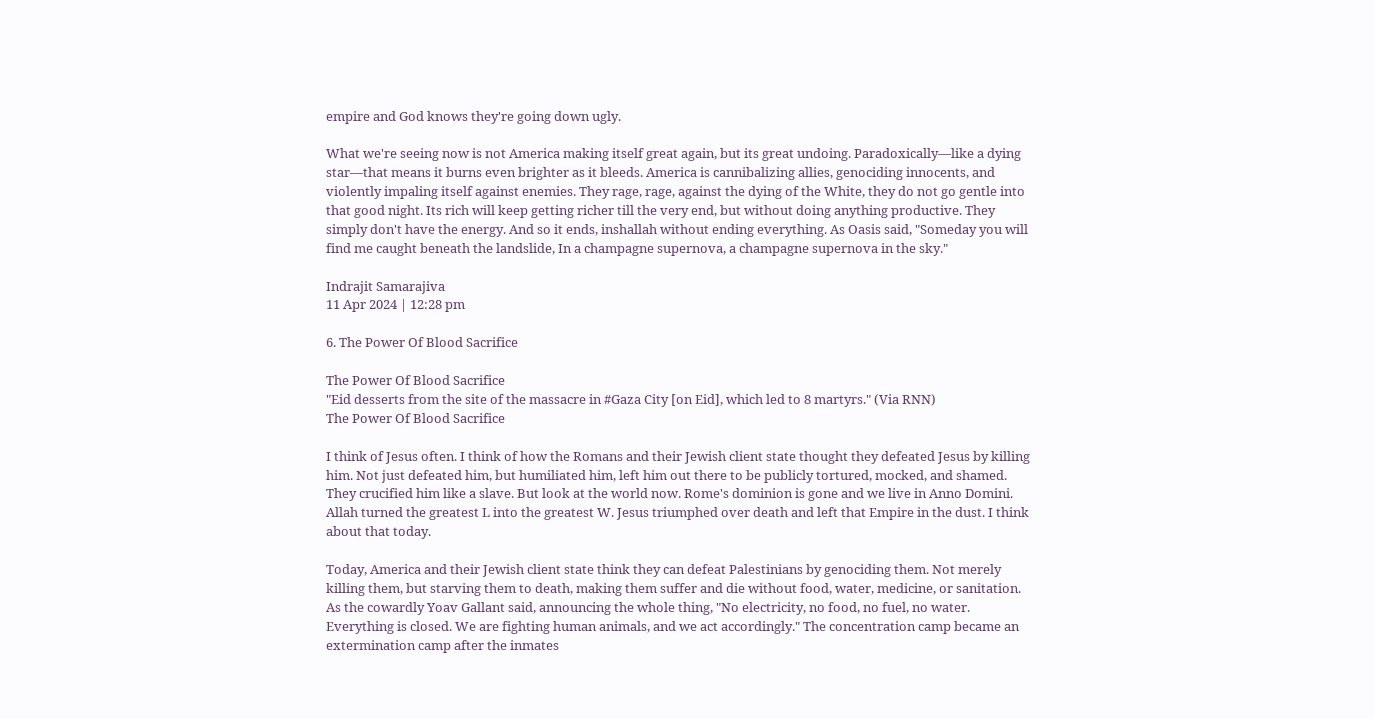empire and God knows they're going down ugly.

What we're seeing now is not America making itself great again, but its great undoing. Paradoxically—like a dying star—that means it burns even brighter as it bleeds. America is cannibalizing allies, genociding innocents, and violently impaling itself against enemies. They rage, rage, against the dying of the White, they do not go gentle into that good night. Its rich will keep getting richer till the very end, but without doing anything productive. They simply don't have the energy. And so it ends, inshallah without ending everything. As Oasis said, "Someday you will find me caught beneath the landslide, In a champagne supernova, a champagne supernova in the sky."

Indrajit Samarajiva
11 Apr 2024 | 12:28 pm

6. The Power Of Blood Sacrifice

The Power Of Blood Sacrifice
"Eid desserts from the site of the massacre in #Gaza City [on Eid], which led to 8 martyrs." (Via RNN)
The Power Of Blood Sacrifice

I think of Jesus often. I think of how the Romans and their Jewish client state thought they defeated Jesus by killing him. Not just defeated him, but humiliated him, left him out there to be publicly tortured, mocked, and shamed. They crucified him like a slave. But look at the world now. Rome's dominion is gone and we live in Anno Domini. Allah turned the greatest L into the greatest W. Jesus triumphed over death and left that Empire in the dust. I think about that today.

Today, America and their Jewish client state think they can defeat Palestinians by genociding them. Not merely killing them, but starving them to death, making them suffer and die without food, water, medicine, or sanitation. As the cowardly Yoav Gallant said, announcing the whole thing, "No electricity, no food, no fuel, no water. Everything is closed. We are fighting human animals, and we act accordingly." The concentration camp became an extermination camp after the inmates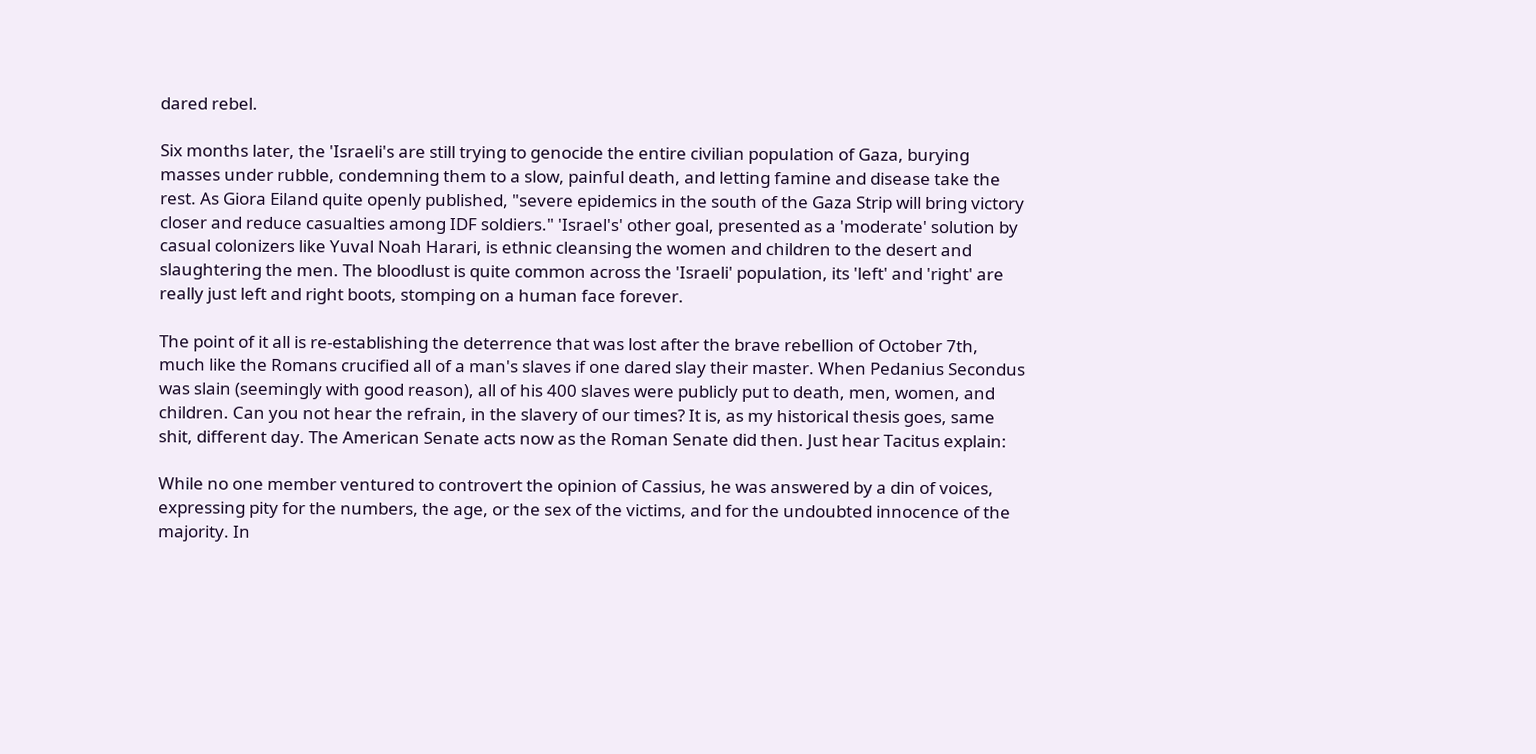dared rebel.

Six months later, the 'Israeli's are still trying to genocide the entire civilian population of Gaza, burying masses under rubble, condemning them to a slow, painful death, and letting famine and disease take the rest. As Giora Eiland quite openly published, "severe epidemics in the south of the Gaza Strip will bring victory closer and reduce casualties among IDF soldiers." 'Israel's' other goal, presented as a 'moderate' solution by casual colonizers like Yuval Noah Harari, is ethnic cleansing the women and children to the desert and slaughtering the men. The bloodlust is quite common across the 'Israeli' population, its 'left' and 'right' are really just left and right boots, stomping on a human face forever.

The point of it all is re-establishing the deterrence that was lost after the brave rebellion of October 7th, much like the Romans crucified all of a man's slaves if one dared slay their master. When Pedanius Secondus was slain (seemingly with good reason), all of his 400 slaves were publicly put to death, men, women, and children. Can you not hear the refrain, in the slavery of our times? It is, as my historical thesis goes, same shit, different day. The American Senate acts now as the Roman Senate did then. Just hear Tacitus explain:

While no one member ventured to controvert the opinion of Cassius, he was answered by a din of voices, expressing pity for the numbers, the age, or the sex of the victims, and for the undoubted innocence of the majority. In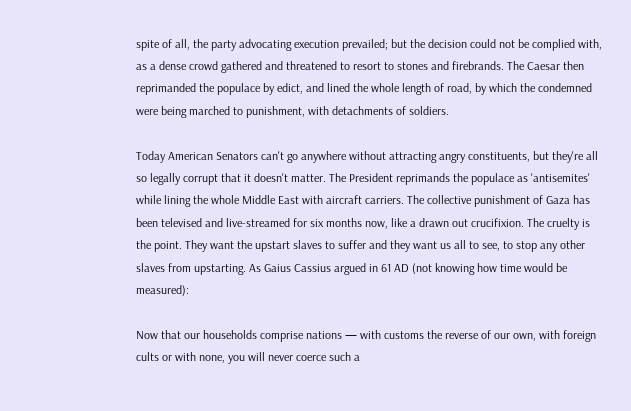spite of all, the party advocating execution prevailed; but the decision could not be complied with, as a dense crowd gathered and threatened to resort to stones and firebrands. The Caesar then reprimanded the populace by edict, and lined the whole length of road, by which the condemned were being marched to punishment, with detachments of soldiers.

Today American Senators can't go anywhere without attracting angry constituents, but they're all so legally corrupt that it doesn't matter. The President reprimands the populace as 'antisemites' while lining the whole Middle East with aircraft carriers. The collective punishment of Gaza has been televised and live-streamed for six months now, like a drawn out crucifixion. The cruelty is the point. They want the upstart slaves to suffer and they want us all to see, to stop any other slaves from upstarting. As Gaius Cassius argued in 61 AD (not knowing how time would be measured):

Now that our households comprise nations — with customs the reverse of our own, with foreign cults or with none, you will never coerce such a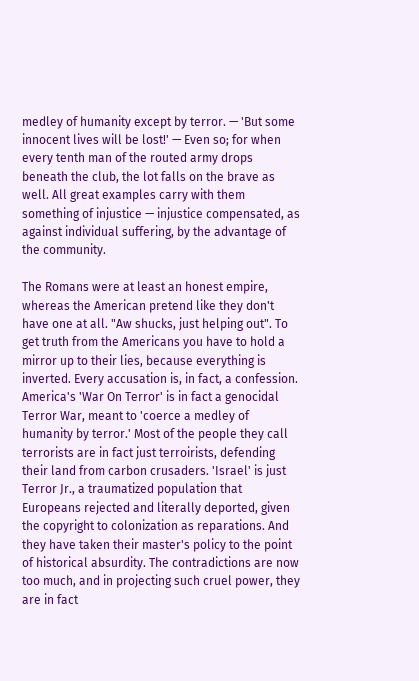medley of humanity except by terror. — 'But some innocent lives will be lost!' — Even so; for when every tenth man of the routed army drops beneath the club, the lot falls on the brave as well. All great examples carry with them something of injustice — injustice compensated, as against individual suffering, by the advantage of the community.

The Romans were at least an honest empire, whereas the American pretend like they don't have one at all. "Aw shucks, just helping out". To get truth from the Americans you have to hold a mirror up to their lies, because everything is inverted. Every accusation is, in fact, a confession. America's 'War On Terror' is in fact a genocidal Terror War, meant to 'coerce a medley of humanity by terror.' Most of the people they call terrorists are in fact just terroirists, defending their land from carbon crusaders. 'Israel' is just Terror Jr., a traumatized population that Europeans rejected and literally deported, given the copyright to colonization as reparations. And they have taken their master's policy to the point of historical absurdity. The contradictions are now too much, and in projecting such cruel power, they are in fact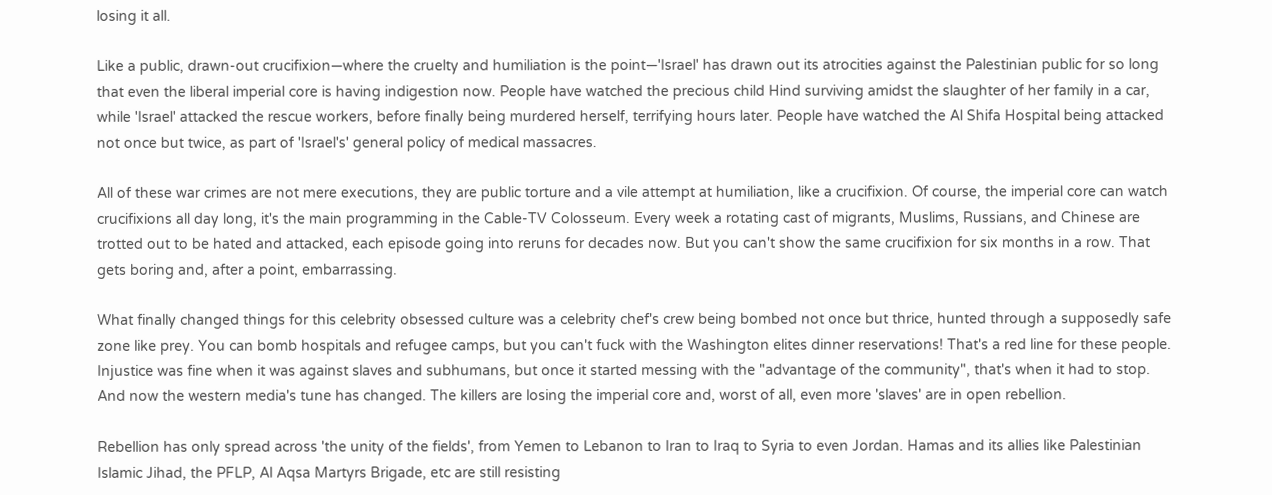losing it all.

Like a public, drawn-out crucifixion—where the cruelty and humiliation is the point—'Israel' has drawn out its atrocities against the Palestinian public for so long that even the liberal imperial core is having indigestion now. People have watched the precious child Hind surviving amidst the slaughter of her family in a car, while 'Israel' attacked the rescue workers, before finally being murdered herself, terrifying hours later. People have watched the Al Shifa Hospital being attacked not once but twice, as part of 'Israel's' general policy of medical massacres.

All of these war crimes are not mere executions, they are public torture and a vile attempt at humiliation, like a crucifixion. Of course, the imperial core can watch crucifixions all day long, it's the main programming in the Cable-TV Colosseum. Every week a rotating cast of migrants, Muslims, Russians, and Chinese are trotted out to be hated and attacked, each episode going into reruns for decades now. But you can't show the same crucifixion for six months in a row. That gets boring and, after a point, embarrassing.

What finally changed things for this celebrity obsessed culture was a celebrity chef's crew being bombed not once but thrice, hunted through a supposedly safe zone like prey. You can bomb hospitals and refugee camps, but you can't fuck with the Washington elites dinner reservations! That's a red line for these people. Injustice was fine when it was against slaves and subhumans, but once it started messing with the "advantage of the community", that's when it had to stop. And now the western media's tune has changed. The killers are losing the imperial core and, worst of all, even more 'slaves' are in open rebellion.

Rebellion has only spread across 'the unity of the fields', from Yemen to Lebanon to Iran to Iraq to Syria to even Jordan. Hamas and its allies like Palestinian Islamic Jihad, the PFLP, Al Aqsa Martyrs Brigade, etc are still resisting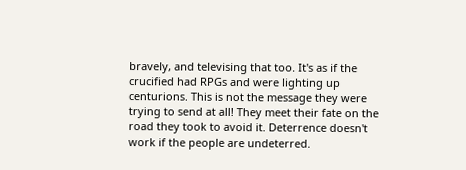bravely, and televising that too. It's as if the crucified had RPGs and were lighting up centurions. This is not the message they were trying to send at all! They meet their fate on the road they took to avoid it. Deterrence doesn't work if the people are undeterred.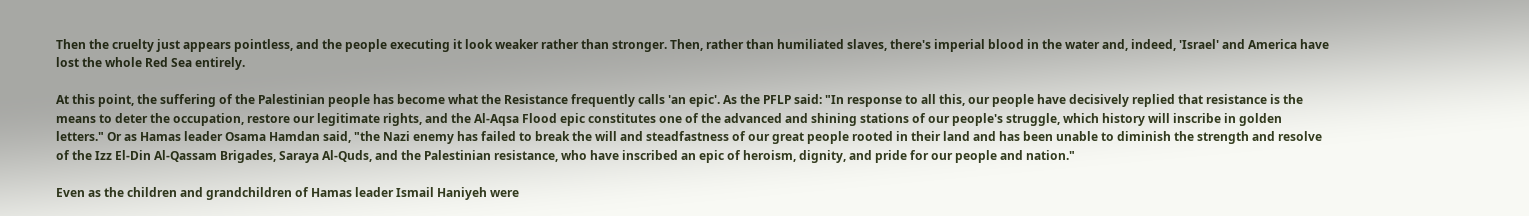Then the cruelty just appears pointless, and the people executing it look weaker rather than stronger. Then, rather than humiliated slaves, there's imperial blood in the water and, indeed, 'Israel' and America have lost the whole Red Sea entirely.

At this point, the suffering of the Palestinian people has become what the Resistance frequently calls 'an epic'. As the PFLP said: "In response to all this, our people have decisively replied that resistance is the means to deter the occupation, restore our legitimate rights, and the Al-Aqsa Flood epic constitutes one of the advanced and shining stations of our people's struggle, which history will inscribe in golden letters." Or as Hamas leader Osama Hamdan said, "the Nazi enemy has failed to break the will and steadfastness of our great people rooted in their land and has been unable to diminish the strength and resolve of the Izz El-Din Al-Qassam Brigades, Saraya Al-Quds, and the Palestinian resistance, who have inscribed an epic of heroism, dignity, and pride for our people and nation."

Even as the children and grandchildren of Hamas leader Ismail Haniyeh were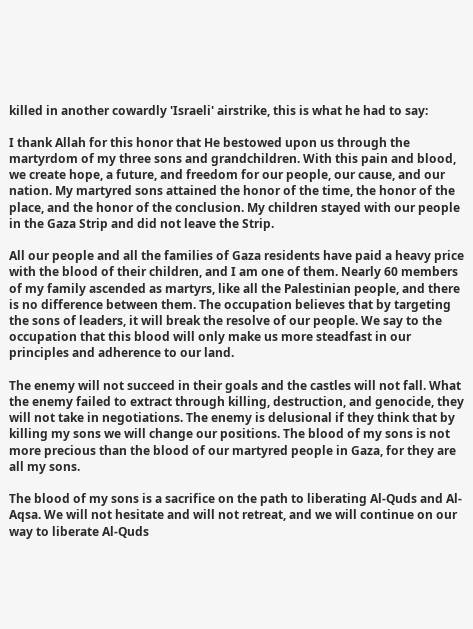killed in another cowardly 'Israeli' airstrike, this is what he had to say:

I thank Allah for this honor that He bestowed upon us through the martyrdom of my three sons and grandchildren. With this pain and blood, we create hope, a future, and freedom for our people, our cause, and our nation. My martyred sons attained the honor of the time, the honor of the place, and the honor of the conclusion. My children stayed with our people in the Gaza Strip and did not leave the Strip.

All our people and all the families of Gaza residents have paid a heavy price with the blood of their children, and I am one of them. Nearly 60 members of my family ascended as martyrs, like all the Palestinian people, and there is no difference between them. The occupation believes that by targeting the sons of leaders, it will break the resolve of our people. We say to the occupation that this blood will only make us more steadfast in our principles and adherence to our land.

The enemy will not succeed in their goals and the castles will not fall. What the enemy failed to extract through killing, destruction, and genocide, they will not take in negotiations. The enemy is delusional if they think that by killing my sons we will change our positions. The blood of my sons is not more precious than the blood of our martyred people in Gaza, for they are all my sons.

The blood of my sons is a sacrifice on the path to liberating Al-Quds and Al-Aqsa. We will not hesitate and will not retreat, and we will continue on our way to liberate Al-Quds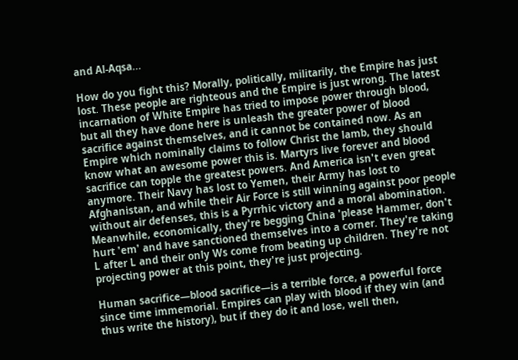and Al-Aqsa...

How do you fight this? Morally, politically, militarily, the Empire has just lost. These people are righteous and the Empire is just wrong. The latest incarnation of White Empire has tried to impose power through blood, but all they have done here is unleash the greater power of blood sacrifice against themselves, and it cannot be contained now. As an Empire which nominally claims to follow Christ the lamb, they should know what an awesome power this is. Martyrs live forever and blood sacrifice can topple the greatest powers. And America isn't even great anymore. Their Navy has lost to Yemen, their Army has lost to Afghanistan, and while their Air Force is still winning against poor people without air defenses, this is a Pyrrhic victory and a moral abomination. Meanwhile, economically, they're begging China 'please Hammer, don't hurt 'em' and have sanctioned themselves into a corner. They're taking L after L and their only Ws come from beating up children. They're not projecting power at this point, they're just projecting.

Human sacrifice—blood sacrifice—is a terrible force, a powerful force since time immemorial. Empires can play with blood if they win (and thus write the history), but if they do it and lose, well then,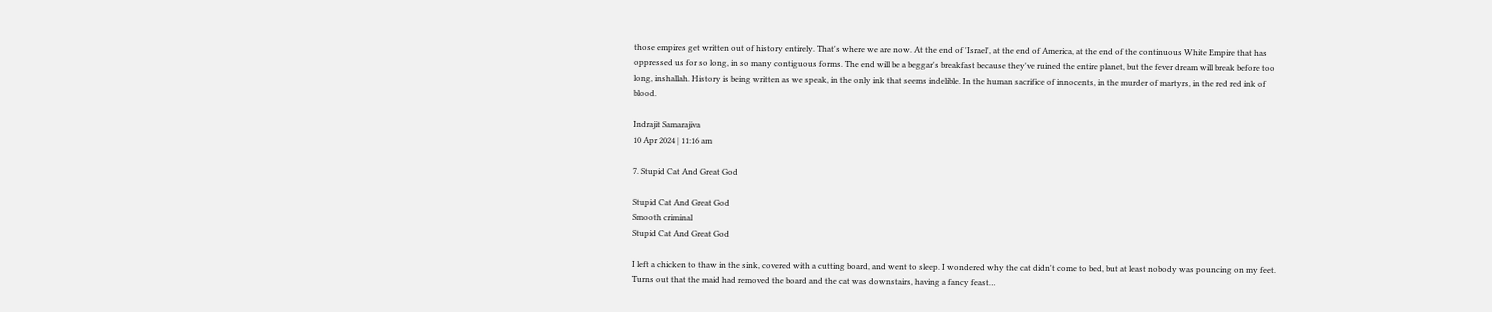those empires get written out of history entirely. That's where we are now. At the end of 'Israel', at the end of America, at the end of the continuous White Empire that has oppressed us for so long, in so many contiguous forms. The end will be a beggar's breakfast because they've ruined the entire planet, but the fever dream will break before too long, inshallah. History is being written as we speak, in the only ink that seems indelible. In the human sacrifice of innocents, in the murder of martyrs, in the red red ink of blood.

Indrajit Samarajiva
10 Apr 2024 | 11:16 am

7. Stupid Cat And Great God

Stupid Cat And Great God
Smooth criminal
Stupid Cat And Great God

I left a chicken to thaw in the sink, covered with a cutting board, and went to sleep. I wondered why the cat didn't come to bed, but at least nobody was pouncing on my feet. Turns out that the maid had removed the board and the cat was downstairs, having a fancy feast…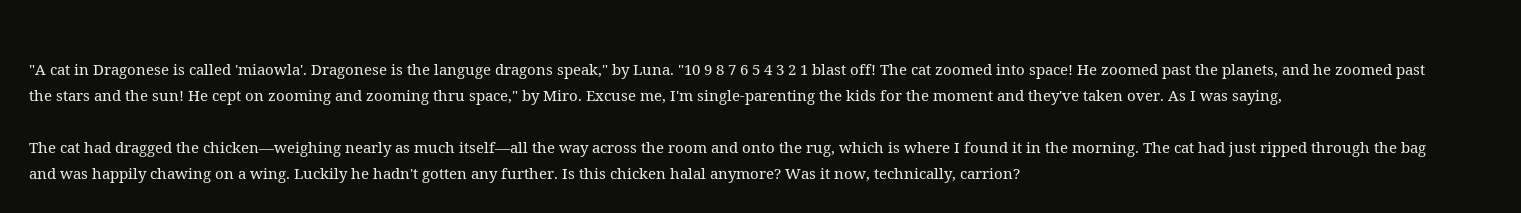"A cat in Dragonese is called 'miaowla'. Dragonese is the languge dragons speak," by Luna. "10 9 8 7 6 5 4 3 2 1 blast off! The cat zoomed into space! He zoomed past the planets, and he zoomed past the stars and the sun! He cept on zooming and zooming thru space," by Miro. Excuse me, I'm single-parenting the kids for the moment and they've taken over. As I was saying,

The cat had dragged the chicken—weighing nearly as much itself—all the way across the room and onto the rug, which is where I found it in the morning. The cat had just ripped through the bag and was happily chawing on a wing. Luckily he hadn't gotten any further. Is this chicken halal anymore? Was it now, technically, carrion?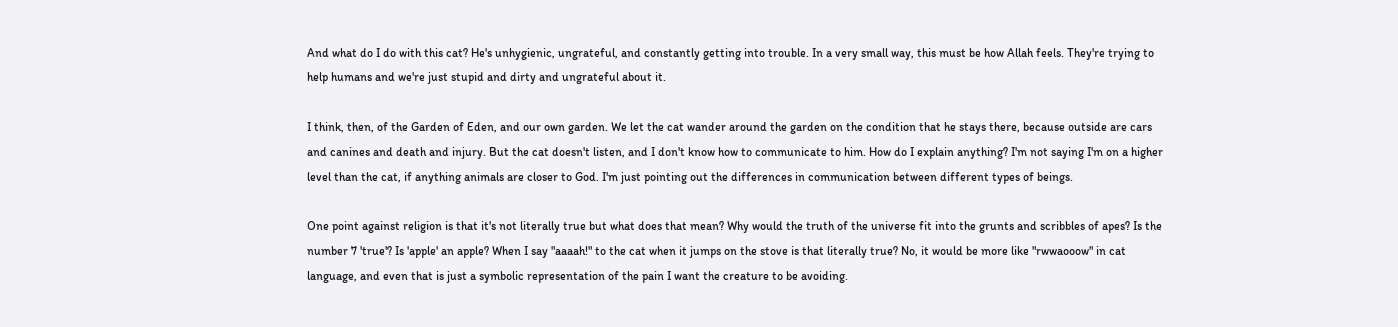And what do I do with this cat? He's unhygienic, ungrateful, and constantly getting into trouble. In a very small way, this must be how Allah feels. They're trying to help humans and we're just stupid and dirty and ungrateful about it.

I think, then, of the Garden of Eden, and our own garden. We let the cat wander around the garden on the condition that he stays there, because outside are cars and canines and death and injury. But the cat doesn't listen, and I don't know how to communicate to him. How do I explain anything? I'm not saying I'm on a higher level than the cat, if anything animals are closer to God. I'm just pointing out the differences in communication between different types of beings.

One point against religion is that it's not literally true but what does that mean? Why would the truth of the universe fit into the grunts and scribbles of apes? Is the number 7 'true'? Is 'apple' an apple? When I say "aaaah!" to the cat when it jumps on the stove is that literally true? No, it would be more like "rwwaooow" in cat language, and even that is just a symbolic representation of the pain I want the creature to be avoiding.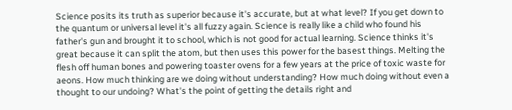Science posits its truth as superior because it's accurate, but at what level? If you get down to the quantum or universal level it's all fuzzy again. Science is really like a child who found his father's gun and brought it to school, which is not good for actual learning. Science thinks it's great because it can split the atom, but then uses this power for the basest things. Melting the flesh off human bones and powering toaster ovens for a few years at the price of toxic waste for aeons. How much thinking are we doing without understanding? How much doing without even a thought to our undoing? What's the point of getting the details right and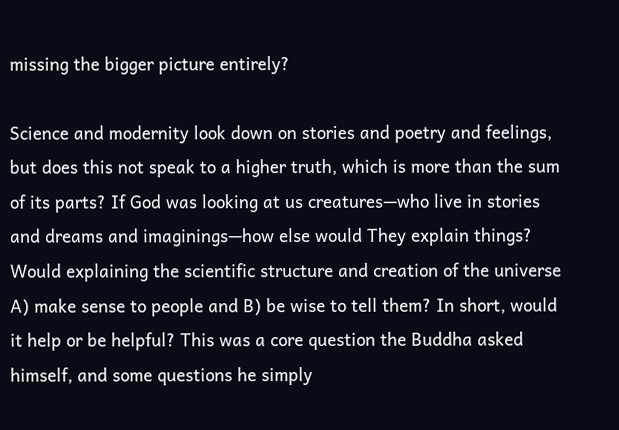missing the bigger picture entirely?

Science and modernity look down on stories and poetry and feelings, but does this not speak to a higher truth, which is more than the sum of its parts? If God was looking at us creatures—who live in stories and dreams and imaginings—how else would They explain things? Would explaining the scientific structure and creation of the universe A) make sense to people and B) be wise to tell them? In short, would it help or be helpful? This was a core question the Buddha asked himself, and some questions he simply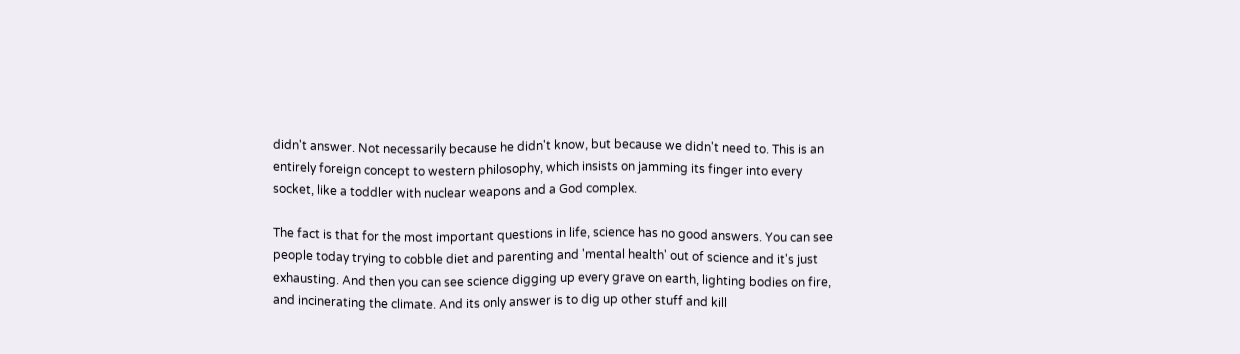didn't answer. Not necessarily because he didn't know, but because we didn't need to. This is an entirely foreign concept to western philosophy, which insists on jamming its finger into every socket, like a toddler with nuclear weapons and a God complex.

The fact is that for the most important questions in life, science has no good answers. You can see people today trying to cobble diet and parenting and 'mental health' out of science and it's just exhausting. And then you can see science digging up every grave on earth, lighting bodies on fire, and incinerating the climate. And its only answer is to dig up other stuff and kill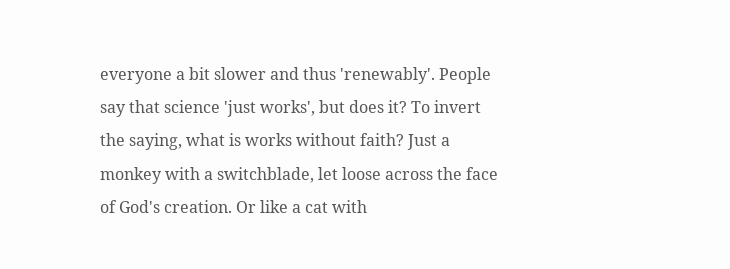everyone a bit slower and thus 'renewably'. People say that science 'just works', but does it? To invert the saying, what is works without faith? Just a monkey with a switchblade, let loose across the face of God's creation. Or like a cat with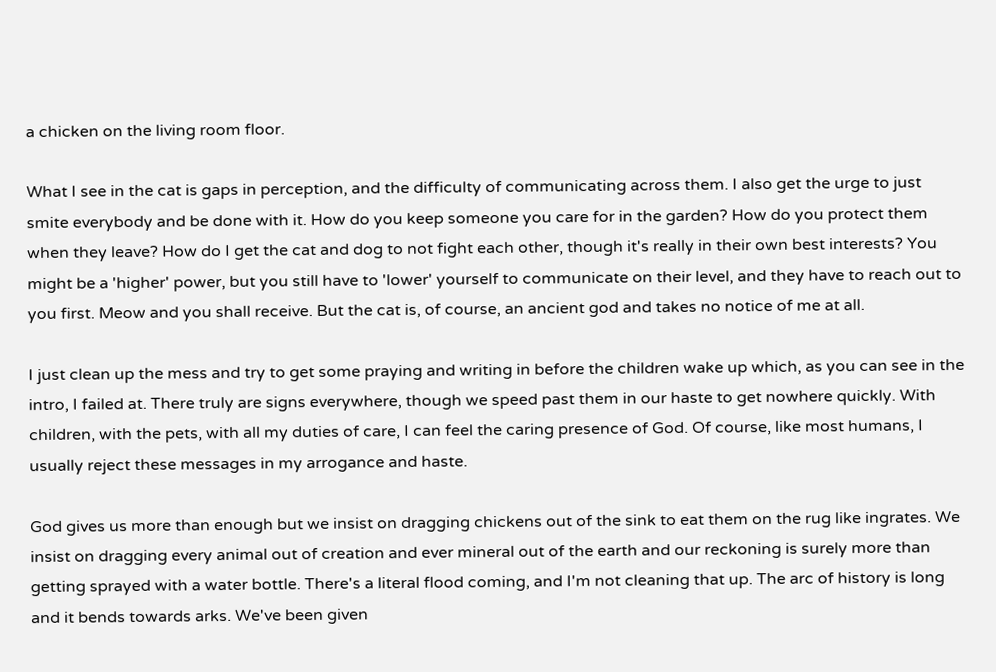a chicken on the living room floor.

What I see in the cat is gaps in perception, and the difficulty of communicating across them. I also get the urge to just smite everybody and be done with it. How do you keep someone you care for in the garden? How do you protect them when they leave? How do I get the cat and dog to not fight each other, though it's really in their own best interests? You might be a 'higher' power, but you still have to 'lower' yourself to communicate on their level, and they have to reach out to you first. Meow and you shall receive. But the cat is, of course, an ancient god and takes no notice of me at all.

I just clean up the mess and try to get some praying and writing in before the children wake up which, as you can see in the intro, I failed at. There truly are signs everywhere, though we speed past them in our haste to get nowhere quickly. With children, with the pets, with all my duties of care, I can feel the caring presence of God. Of course, like most humans, I usually reject these messages in my arrogance and haste.

God gives us more than enough but we insist on dragging chickens out of the sink to eat them on the rug like ingrates. We insist on dragging every animal out of creation and ever mineral out of the earth and our reckoning is surely more than getting sprayed with a water bottle. There's a literal flood coming, and I'm not cleaning that up. The arc of history is long and it bends towards arks. We've been given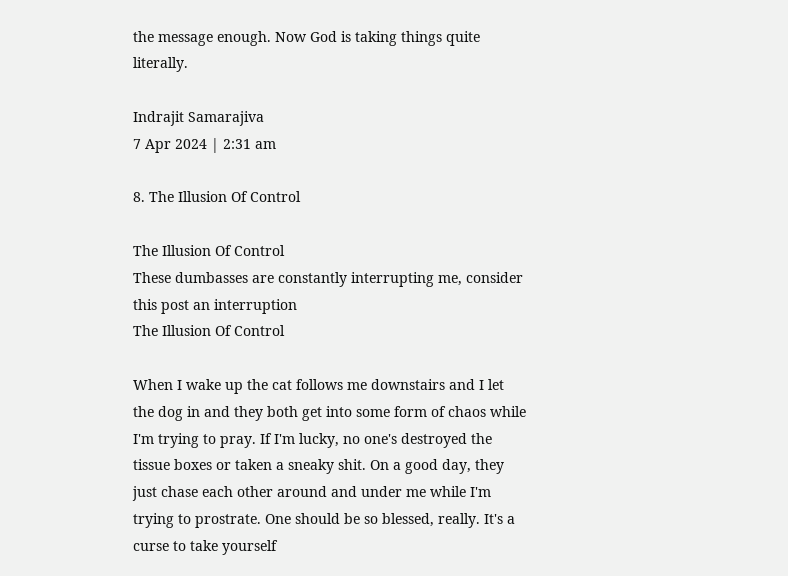the message enough. Now God is taking things quite literally.

Indrajit Samarajiva
7 Apr 2024 | 2:31 am

8. The Illusion Of Control

The Illusion Of Control
These dumbasses are constantly interrupting me, consider this post an interruption
The Illusion Of Control

When I wake up the cat follows me downstairs and I let the dog in and they both get into some form of chaos while I'm trying to pray. If I'm lucky, no one's destroyed the tissue boxes or taken a sneaky shit. On a good day, they just chase each other around and under me while I'm trying to prostrate. One should be so blessed, really. It's a curse to take yourself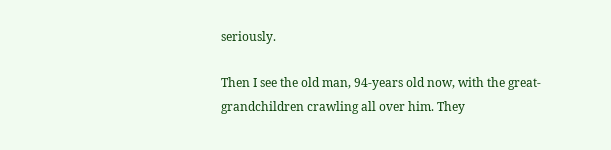seriously.

Then I see the old man, 94-years old now, with the great-grandchildren crawling all over him. They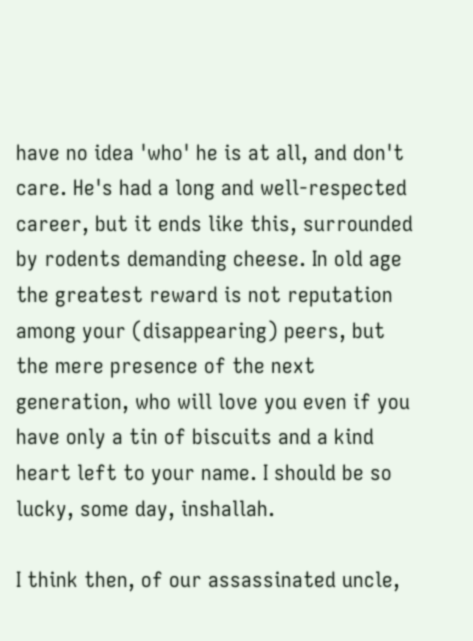have no idea 'who' he is at all, and don't care. He's had a long and well-respected career, but it ends like this, surrounded by rodents demanding cheese. In old age the greatest reward is not reputation among your (disappearing) peers, but the mere presence of the next generation, who will love you even if you have only a tin of biscuits and a kind heart left to your name. I should be so lucky, some day, inshallah.

I think then, of our assassinated uncle,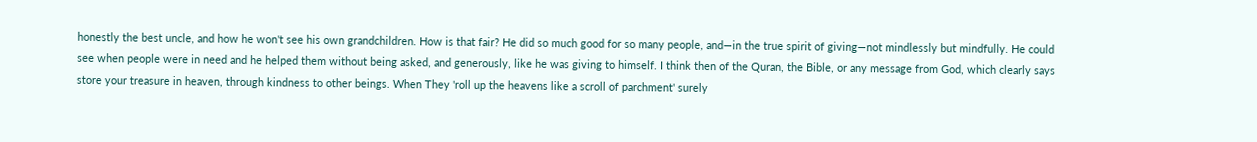honestly the best uncle, and how he won't see his own grandchildren. How is that fair? He did so much good for so many people, and—in the true spirit of giving—not mindlessly but mindfully. He could see when people were in need and he helped them without being asked, and generously, like he was giving to himself. I think then of the Quran, the Bible, or any message from God, which clearly says store your treasure in heaven, through kindness to other beings. When They 'roll up the heavens like a scroll of parchment' surely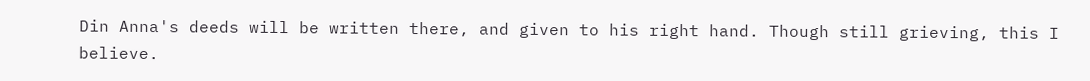Din Anna's deeds will be written there, and given to his right hand. Though still grieving, this I believe.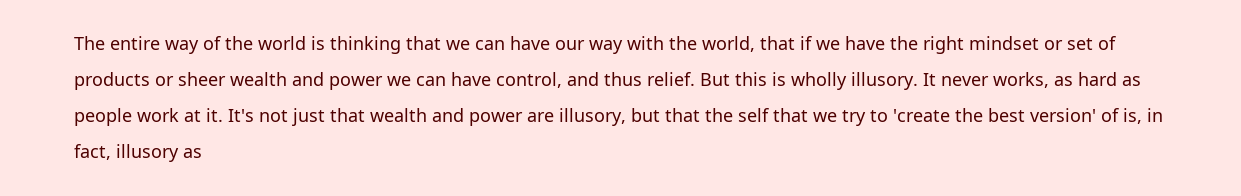The entire way of the world is thinking that we can have our way with the world, that if we have the right mindset or set of products or sheer wealth and power we can have control, and thus relief. But this is wholly illusory. It never works, as hard as people work at it. It's not just that wealth and power are illusory, but that the self that we try to 'create the best version' of is, in fact, illusory as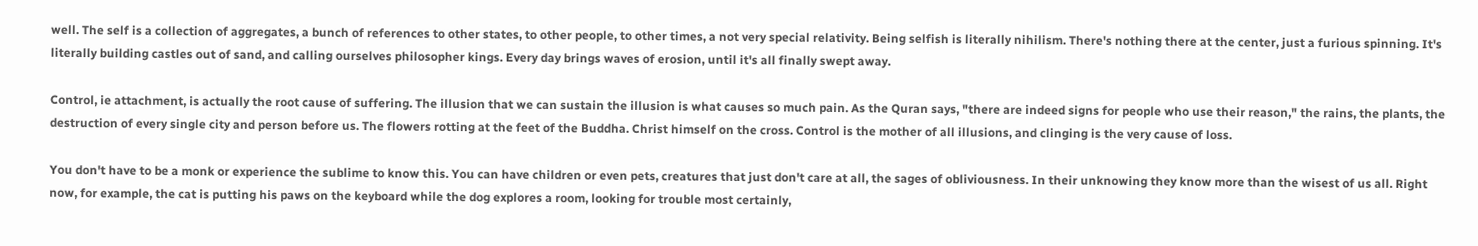well. The self is a collection of aggregates, a bunch of references to other states, to other people, to other times, a not very special relativity. Being selfish is literally nihilism. There's nothing there at the center, just a furious spinning. It's literally building castles out of sand, and calling ourselves philosopher kings. Every day brings waves of erosion, until it's all finally swept away.

Control, ie attachment, is actually the root cause of suffering. The illusion that we can sustain the illusion is what causes so much pain. As the Quran says, "there are indeed signs for people who use their reason," the rains, the plants, the destruction of every single city and person before us. The flowers rotting at the feet of the Buddha. Christ himself on the cross. Control is the mother of all illusions, and clinging is the very cause of loss.

You don't have to be a monk or experience the sublime to know this. You can have children or even pets, creatures that just don't care at all, the sages of obliviousness. In their unknowing they know more than the wisest of us all. Right now, for example, the cat is putting his paws on the keyboard while the dog explores a room, looking for trouble most certainly,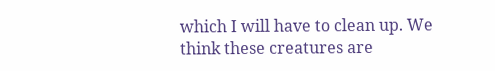which I will have to clean up. We think these creatures are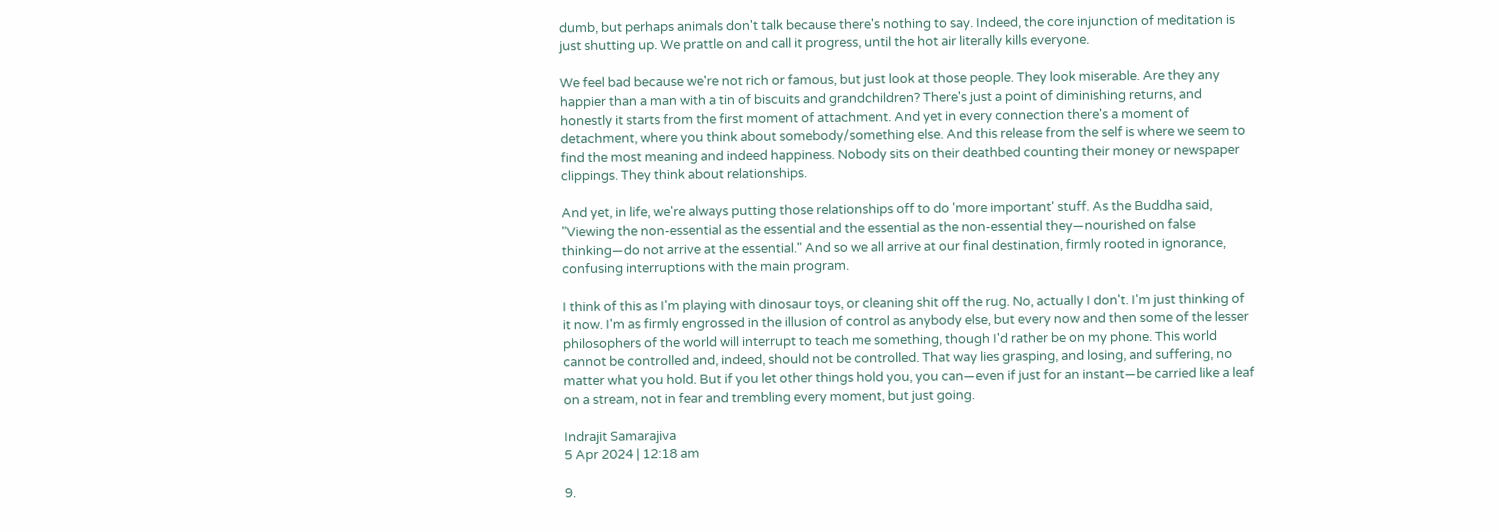dumb, but perhaps animals don't talk because there's nothing to say. Indeed, the core injunction of meditation is just shutting up. We prattle on and call it progress, until the hot air literally kills everyone.

We feel bad because we're not rich or famous, but just look at those people. They look miserable. Are they any happier than a man with a tin of biscuits and grandchildren? There's just a point of diminishing returns, and honestly it starts from the first moment of attachment. And yet in every connection there's a moment of detachment, where you think about somebody/something else. And this release from the self is where we seem to find the most meaning and indeed happiness. Nobody sits on their deathbed counting their money or newspaper clippings. They think about relationships.

And yet, in life, we're always putting those relationships off to do 'more important' stuff. As the Buddha said, "Viewing the non-essential as the essential and the essential as the non-essential they—nourished on false thinking—do not arrive at the essential." And so we all arrive at our final destination, firmly rooted in ignorance, confusing interruptions with the main program.

I think of this as I'm playing with dinosaur toys, or cleaning shit off the rug. No, actually I don't. I'm just thinking of it now. I'm as firmly engrossed in the illusion of control as anybody else, but every now and then some of the lesser philosophers of the world will interrupt to teach me something, though I'd rather be on my phone. This world cannot be controlled and, indeed, should not be controlled. That way lies grasping, and losing, and suffering, no matter what you hold. But if you let other things hold you, you can—even if just for an instant—be carried like a leaf on a stream, not in fear and trembling every moment, but just going.

Indrajit Samarajiva
5 Apr 2024 | 12:18 am

9.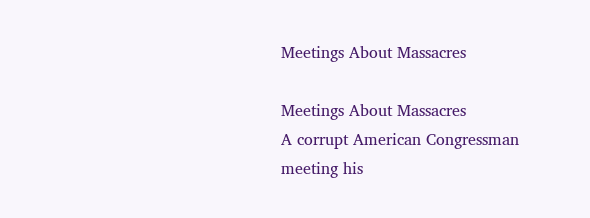Meetings About Massacres

Meetings About Massacres
A corrupt American Congressman meeting his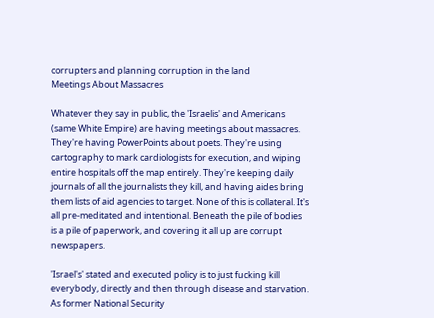corrupters and planning corruption in the land
Meetings About Massacres

Whatever they say in public, the 'Israelis' and Americans (same White Empire) are having meetings about massacres. They're having PowerPoints about poets. They're using cartography to mark cardiologists for execution, and wiping entire hospitals off the map entirely. They're keeping daily journals of all the journalists they kill, and having aides bring them lists of aid agencies to target. None of this is collateral. It's all pre-meditated and intentional. Beneath the pile of bodies is a pile of paperwork, and covering it all up are corrupt newspapers.

'Israel's' stated and executed policy is to just fucking kill everybody, directly and then through disease and starvation. As former National Security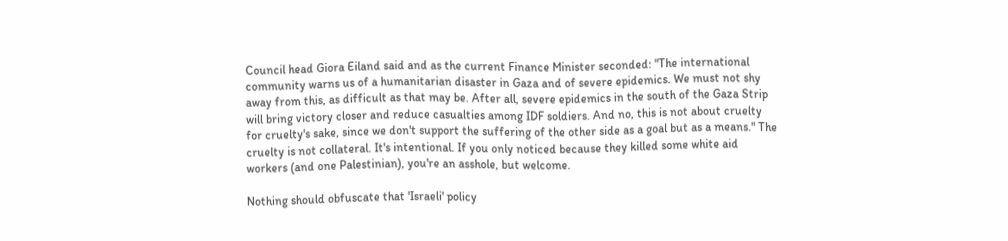Council head Giora Eiland said and as the current Finance Minister seconded: "The international community warns us of a humanitarian disaster in Gaza and of severe epidemics. We must not shy away from this, as difficult as that may be. After all, severe epidemics in the south of the Gaza Strip will bring victory closer and reduce casualties among IDF soldiers. And no, this is not about cruelty for cruelty's sake, since we don't support the suffering of the other side as a goal but as a means." The cruelty is not collateral. It's intentional. If you only noticed because they killed some white aid workers (and one Palestinian), you're an asshole, but welcome.

Nothing should obfuscate that 'Israeli' policy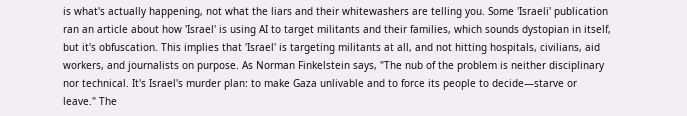is what's actually happening, not what the liars and their whitewashers are telling you. Some 'Israeli' publication ran an article about how 'Israel' is using AI to target militants and their families, which sounds dystopian in itself, but it's obfuscation. This implies that 'Israel' is targeting militants at all, and not hitting hospitals, civilians, aid workers, and journalists on purpose. As Norman Finkelstein says, "The nub of the problem is neither disciplinary nor technical. It's Israel's murder plan: to make Gaza unlivable and to force its people to decide—starve or leave." The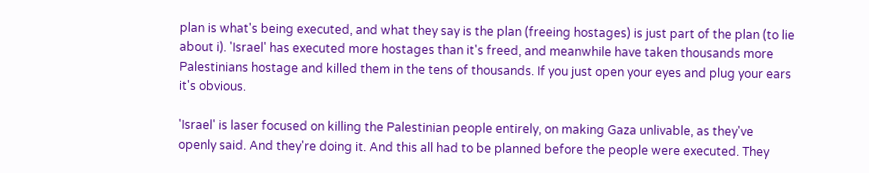plan is what's being executed, and what they say is the plan (freeing hostages) is just part of the plan (to lie about i). 'Israel' has executed more hostages than it's freed, and meanwhile have taken thousands more Palestinians hostage and killed them in the tens of thousands. If you just open your eyes and plug your ears it's obvious.

'Israel' is laser focused on killing the Palestinian people entirely, on making Gaza unlivable, as they've openly said. And they're doing it. And this all had to be planned before the people were executed. They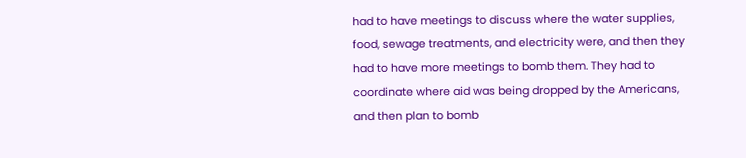had to have meetings to discuss where the water supplies, food, sewage treatments, and electricity were, and then they had to have more meetings to bomb them. They had to coordinate where aid was being dropped by the Americans, and then plan to bomb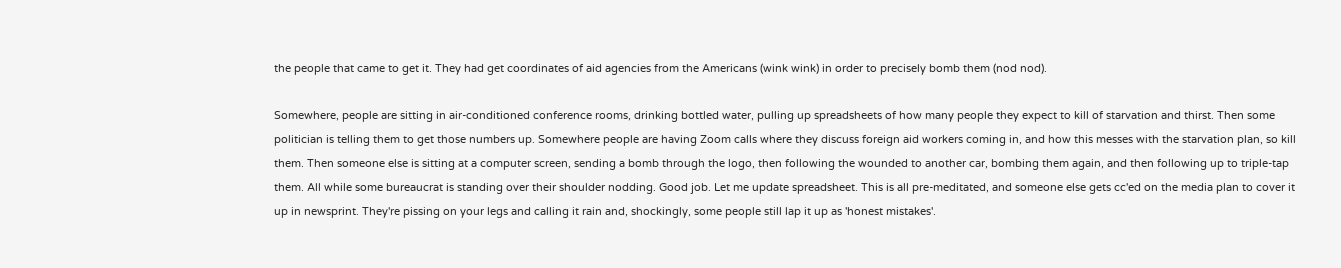the people that came to get it. They had get coordinates of aid agencies from the Americans (wink wink) in order to precisely bomb them (nod nod).

Somewhere, people are sitting in air-conditioned conference rooms, drinking bottled water, pulling up spreadsheets of how many people they expect to kill of starvation and thirst. Then some politician is telling them to get those numbers up. Somewhere people are having Zoom calls where they discuss foreign aid workers coming in, and how this messes with the starvation plan, so kill them. Then someone else is sitting at a computer screen, sending a bomb through the logo, then following the wounded to another car, bombing them again, and then following up to triple-tap them. All while some bureaucrat is standing over their shoulder nodding. Good job. Let me update spreadsheet. This is all pre-meditated, and someone else gets cc'ed on the media plan to cover it up in newsprint. They're pissing on your legs and calling it rain and, shockingly, some people still lap it up as 'honest mistakes'.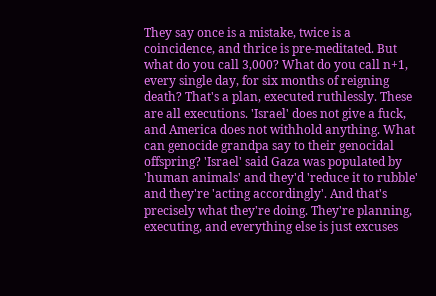They say once is a mistake, twice is a coincidence, and thrice is pre-meditated. But what do you call 3,000? What do you call n+1, every single day, for six months of reigning death? That's a plan, executed ruthlessly. These are all executions. 'Israel' does not give a fuck, and America does not withhold anything. What can genocide grandpa say to their genocidal offspring? 'Israel' said Gaza was populated by 'human animals' and they'd 'reduce it to rubble' and they're 'acting accordingly'. And that's precisely what they're doing. They're planning, executing, and everything else is just excuses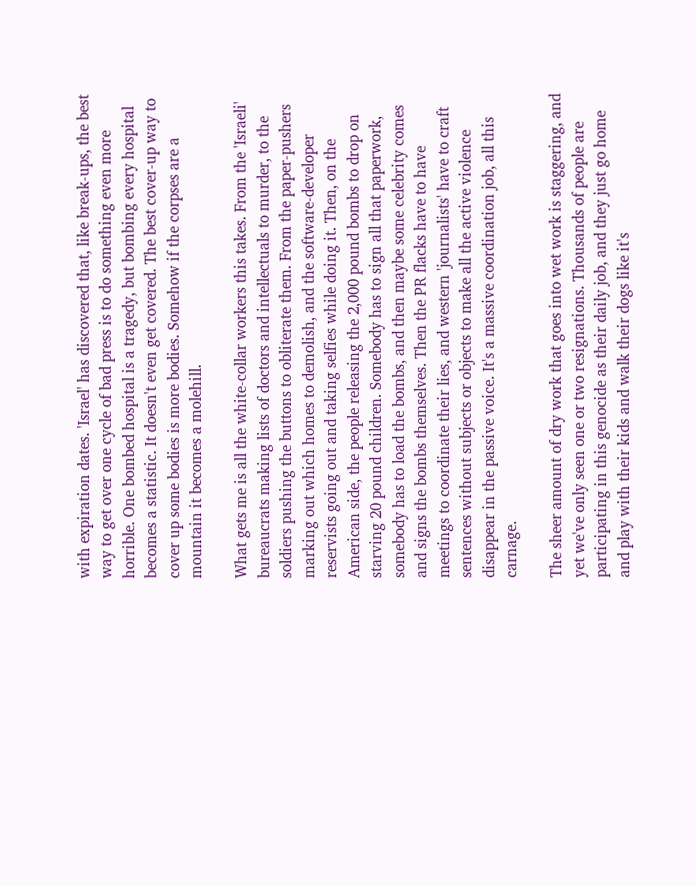with expiration dates. 'Israel' has discovered that, like break-ups, the best way to get over one cycle of bad press is to do something even more horrible. One bombed hospital is a tragedy, but bombing every hospital becomes a statistic. It doesn't even get covered. The best cover-up way to cover up some bodies is more bodies. Somehow if the corpses are a mountain it becomes a molehill.

What gets me is all the white-collar workers this takes. From the 'Israeli' bureaucrats making lists of doctors and intellectuals to murder, to the soldiers pushing the buttons to obliterate them. From the paper-pushers marking out which homes to demolish, and the software-developer reservists going out and taking selfies while doing it. Then, on the American side, the people releasing the 2,000 pound bombs to drop on starving 20 pound children. Somebody has to sign all that paperwork, somebody has to load the bombs, and then maybe some celebrity comes and signs the bombs themselves. Then the PR flacks have to have meetings to coordinate their lies, and western 'journalists' have to craft sentences without subjects or objects to make all the active violence disappear in the passive voice. It's a massive coordination job, all this carnage.

The sheer amount of dry work that goes into wet work is staggering, and yet we've only seen one or two resignations. Thousands of people are participating in this genocide as their daily job, and they just go home and play with their kids and walk their dogs like it's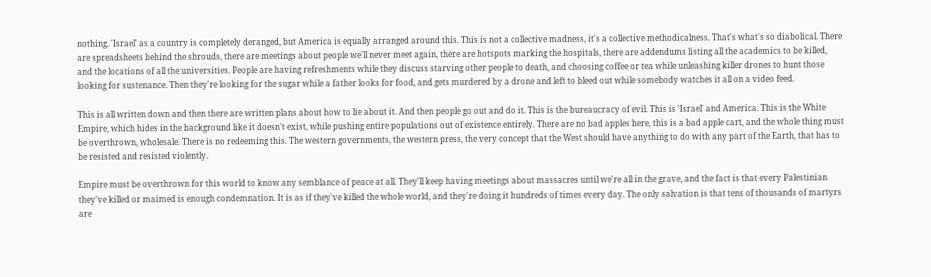nothing. 'Israel' as a country is completely deranged, but America is equally arranged around this. This is not a collective madness, it's a collective methodicalness. That's what's so diabolical. There are spreadsheets behind the shrouds, there are meetings about people we'll never meet again, there are hotspots marking the hospitals, there are addendums listing all the academics to be killed, and the locations of all the universities. People are having refreshments while they discuss starving other people to death, and choosing coffee or tea while unleashing killer drones to hunt those looking for sustenance. Then they're looking for the sugar while a father looks for food, and gets murdered by a drone and left to bleed out while somebody watches it all on a video feed.

This is all written down and then there are written plans about how to lie about it. And then people go out and do it. This is the bureaucracy of evil. This is 'Israel' and America. This is the White Empire, which hides in the background like it doesn't exist, while pushing entire populations out of existence entirely. There are no bad apples here, this is a bad apple cart, and the whole thing must be overthrown, wholesale. There is no redeeming this. The western governments, the western press, the very concept that the West should have anything to do with any part of the Earth, that has to be resisted and resisted violently.

Empire must be overthrown for this world to know any semblance of peace at all. They'll keep having meetings about massacres until we're all in the grave, and the fact is that every Palestinian they've killed or maimed is enough condemnation. It is as if they've killed the whole world, and they're doing it hundreds of times every day. The only salvation is that tens of thousands of martyrs are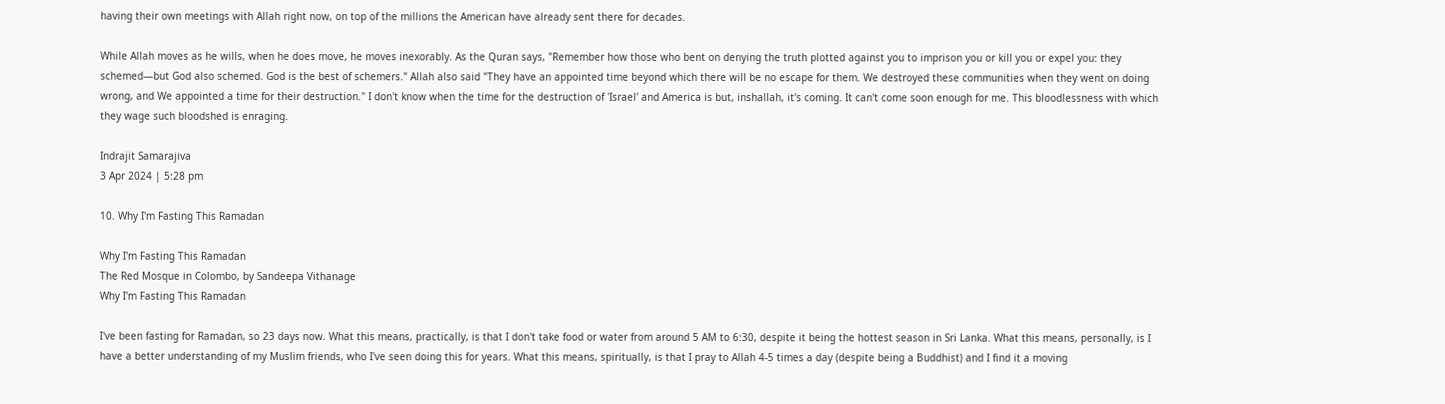having their own meetings with Allah right now, on top of the millions the American have already sent there for decades.

While Allah moves as he wills, when he does move, he moves inexorably. As the Quran says, "Remember how those who bent on denying the truth plotted against you to imprison you or kill you or expel you: they schemed—but God also schemed. God is the best of schemers." Allah also said "They have an appointed time beyond which there will be no escape for them. We destroyed these communities when they went on doing wrong, and We appointed a time for their destruction." I don't know when the time for the destruction of 'Israel' and America is but, inshallah, it's coming. It can't come soon enough for me. This bloodlessness with which they wage such bloodshed is enraging.

Indrajit Samarajiva
3 Apr 2024 | 5:28 pm

10. Why I'm Fasting This Ramadan

Why I'm Fasting This Ramadan
The Red Mosque in Colombo, by Sandeepa Vithanage
Why I'm Fasting This Ramadan

I've been fasting for Ramadan, so 23 days now. What this means, practically, is that I don't take food or water from around 5 AM to 6:30, despite it being the hottest season in Sri Lanka. What this means, personally, is I have a better understanding of my Muslim friends, who I've seen doing this for years. What this means, spiritually, is that I pray to Allah 4-5 times a day (despite being a Buddhist) and I find it a moving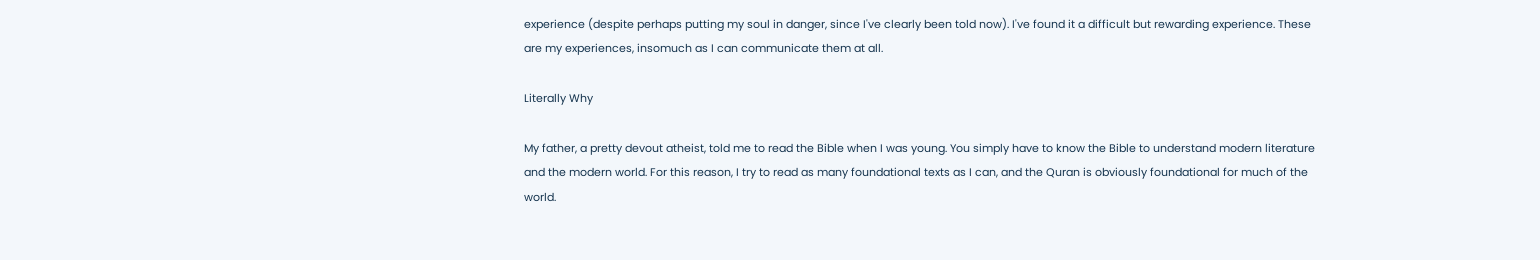experience (despite perhaps putting my soul in danger, since I've clearly been told now). I've found it a difficult but rewarding experience. These are my experiences, insomuch as I can communicate them at all.

Literally Why

My father, a pretty devout atheist, told me to read the Bible when I was young. You simply have to know the Bible to understand modern literature and the modern world. For this reason, I try to read as many foundational texts as I can, and the Quran is obviously foundational for much of the world.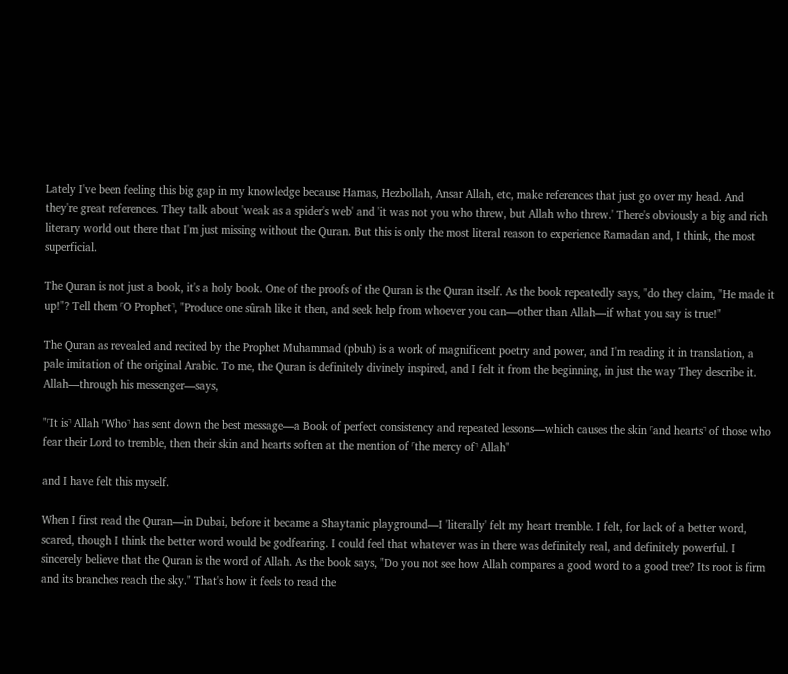Lately I've been feeling this big gap in my knowledge because Hamas, Hezbollah, Ansar Allah, etc, make references that just go over my head. And they're great references. They talk about 'weak as a spider's web' and 'it was not you who threw, but Allah who threw.' There's obviously a big and rich literary world out there that I'm just missing without the Quran. But this is only the most literal reason to experience Ramadan and, I think, the most superficial.

The Quran is not just a book, it's a holy book. One of the proofs of the Quran is the Quran itself. As the book repeatedly says, "do they claim, "He made it up!"? Tell them ˹O Prophet˺, "Produce one sûrah like it then, and seek help from whoever you can—other than Allah—if what you say is true!"

The Quran as revealed and recited by the Prophet Muhammad (pbuh) is a work of magnificent poetry and power, and I'm reading it in translation, a pale imitation of the original Arabic. To me, the Quran is definitely divinely inspired, and I felt it from the beginning, in just the way They describe it. Allah—through his messenger—says,

"˹It is˺ Allah ˹Who˺ has sent down the best message—a Book of perfect consistency and repeated lessons—which causes the skin ˹and hearts˺ of those who fear their Lord to tremble, then their skin and hearts soften at the mention of ˹the mercy of˺ Allah"

and I have felt this myself.

When I first read the Quran—in Dubai, before it became a Shaytanic playground—I 'literally' felt my heart tremble. I felt, for lack of a better word, scared, though I think the better word would be godfearing. I could feel that whatever was in there was definitely real, and definitely powerful. I sincerely believe that the Quran is the word of Allah. As the book says, "Do you not see how Allah compares a good word to a good tree? Its root is firm and its branches reach the sky." That's how it feels to read the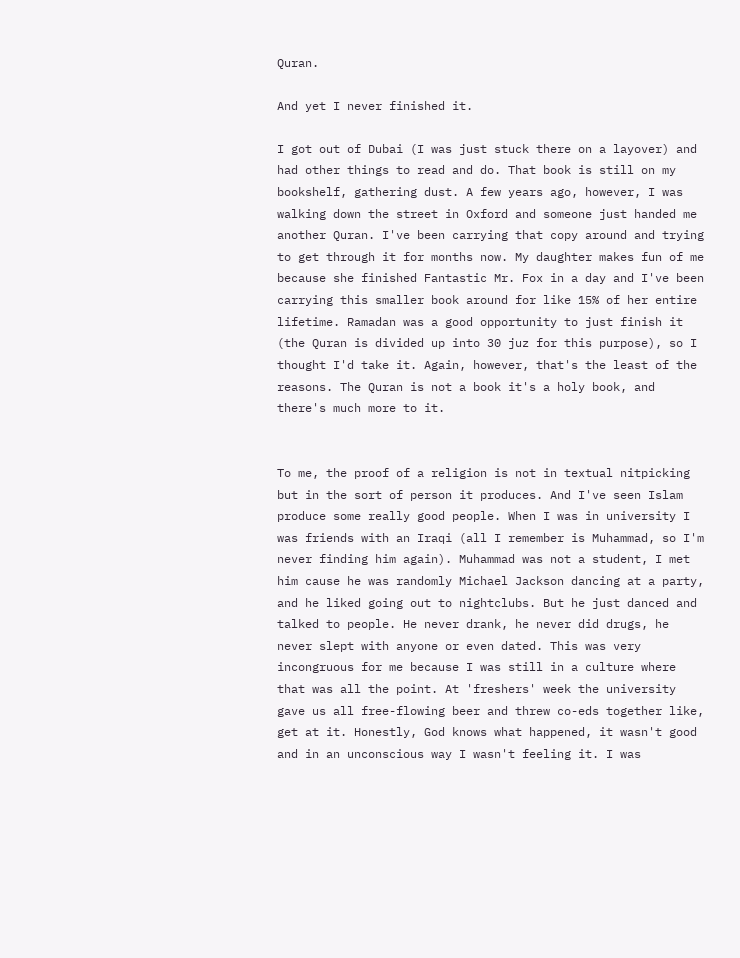Quran.

And yet I never finished it.

I got out of Dubai (I was just stuck there on a layover) and had other things to read and do. That book is still on my bookshelf, gathering dust. A few years ago, however, I was walking down the street in Oxford and someone just handed me another Quran. I've been carrying that copy around and trying to get through it for months now. My daughter makes fun of me because she finished Fantastic Mr. Fox in a day and I've been carrying this smaller book around for like 15% of her entire lifetime. Ramadan was a good opportunity to just finish it (the Quran is divided up into 30 juz for this purpose), so I thought I'd take it. Again, however, that's the least of the reasons. The Quran is not a book it's a holy book, and there's much more to it.


To me, the proof of a religion is not in textual nitpicking but in the sort of person it produces. And I've seen Islam produce some really good people. When I was in university I was friends with an Iraqi (all I remember is Muhammad, so I'm never finding him again). Muhammad was not a student, I met him cause he was randomly Michael Jackson dancing at a party, and he liked going out to nightclubs. But he just danced and talked to people. He never drank, he never did drugs, he never slept with anyone or even dated. This was very incongruous for me because I was still in a culture where that was all the point. At 'freshers' week the university gave us all free-flowing beer and threw co-eds together like, get at it. Honestly, God knows what happened, it wasn't good and in an unconscious way I wasn't feeling it. I was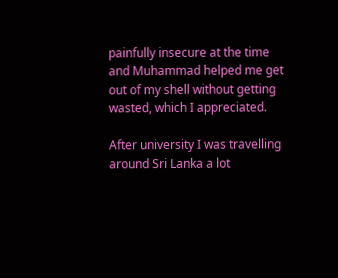painfully insecure at the time and Muhammad helped me get out of my shell without getting wasted, which I appreciated.

After university I was travelling around Sri Lanka a lot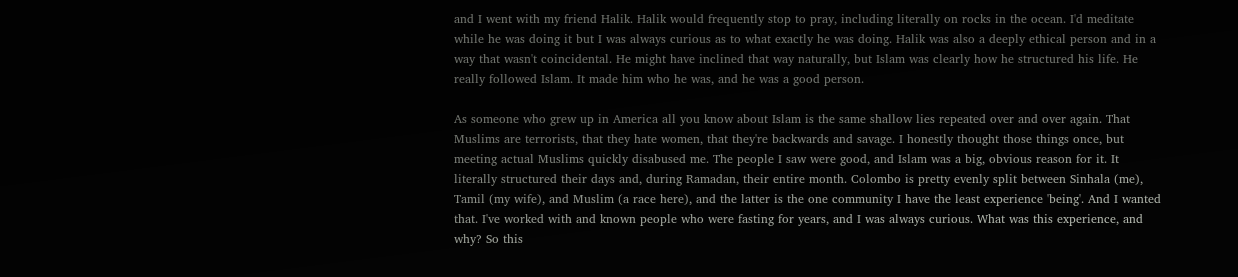and I went with my friend Halik. Halik would frequently stop to pray, including literally on rocks in the ocean. I'd meditate while he was doing it but I was always curious as to what exactly he was doing. Halik was also a deeply ethical person and in a way that wasn't coincidental. He might have inclined that way naturally, but Islam was clearly how he structured his life. He really followed Islam. It made him who he was, and he was a good person.

As someone who grew up in America all you know about Islam is the same shallow lies repeated over and over again. That Muslims are terrorists, that they hate women, that they're backwards and savage. I honestly thought those things once, but meeting actual Muslims quickly disabused me. The people I saw were good, and Islam was a big, obvious reason for it. It literally structured their days and, during Ramadan, their entire month. Colombo is pretty evenly split between Sinhala (me), Tamil (my wife), and Muslim (a race here), and the latter is the one community I have the least experience 'being'. And I wanted that. I've worked with and known people who were fasting for years, and I was always curious. What was this experience, and why? So this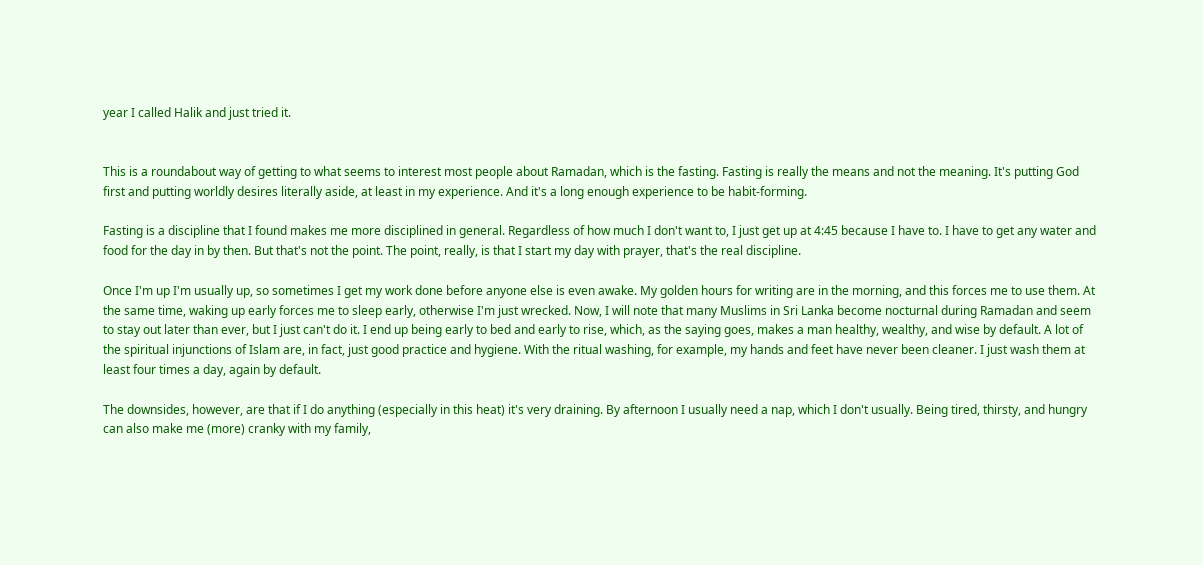year I called Halik and just tried it.


This is a roundabout way of getting to what seems to interest most people about Ramadan, which is the fasting. Fasting is really the means and not the meaning. It's putting God first and putting worldly desires literally aside, at least in my experience. And it's a long enough experience to be habit-forming.

Fasting is a discipline that I found makes me more disciplined in general. Regardless of how much I don't want to, I just get up at 4:45 because I have to. I have to get any water and food for the day in by then. But that's not the point. The point, really, is that I start my day with prayer, that's the real discipline.

Once I'm up I'm usually up, so sometimes I get my work done before anyone else is even awake. My golden hours for writing are in the morning, and this forces me to use them. At the same time, waking up early forces me to sleep early, otherwise I'm just wrecked. Now, I will note that many Muslims in Sri Lanka become nocturnal during Ramadan and seem to stay out later than ever, but I just can't do it. I end up being early to bed and early to rise, which, as the saying goes, makes a man healthy, wealthy, and wise by default. A lot of the spiritual injunctions of Islam are, in fact, just good practice and hygiene. With the ritual washing, for example, my hands and feet have never been cleaner. I just wash them at least four times a day, again by default.

The downsides, however, are that if I do anything (especially in this heat) it's very draining. By afternoon I usually need a nap, which I don't usually. Being tired, thirsty, and hungry can also make me (more) cranky with my family,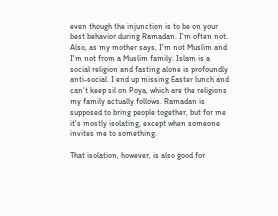even though the injunction is to be on your best behavior during Ramadan. I'm often not. Also, as my mother says, I'm not Muslim and I'm not from a Muslim family. Islam is a social religion and fasting alone is profoundly anti-social. I end up missing Easter lunch and can't keep sil on Poya, which are the religions my family actually follows. Ramadan is supposed to bring people together, but for me it's mostly isolating, except when someone invites me to something.

That isolation, however, is also good for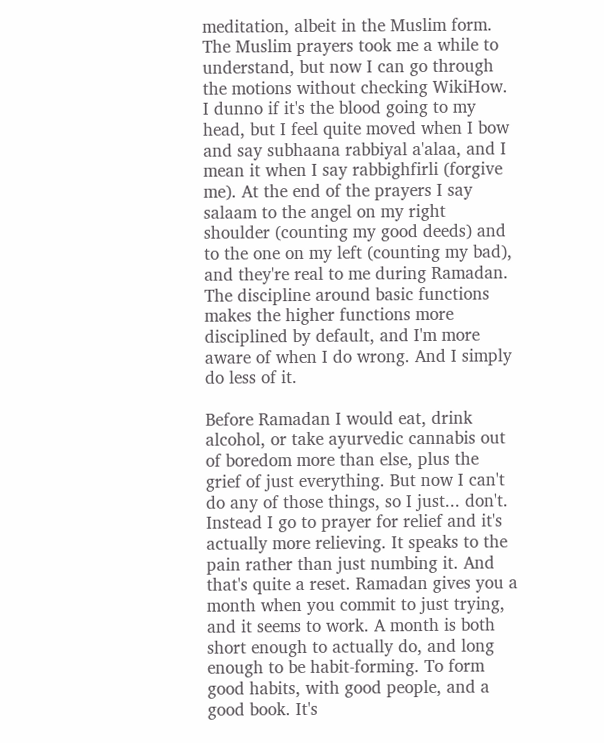meditation, albeit in the Muslim form. The Muslim prayers took me a while to understand, but now I can go through the motions without checking WikiHow. I dunno if it's the blood going to my head, but I feel quite moved when I bow and say subhaana rabbiyal a'alaa, and I mean it when I say rabbighfirli (forgive me). At the end of the prayers I say salaam to the angel on my right shoulder (counting my good deeds) and to the one on my left (counting my bad), and they're real to me during Ramadan. The discipline around basic functions makes the higher functions more disciplined by default, and I'm more aware of when I do wrong. And I simply do less of it.

Before Ramadan I would eat, drink alcohol, or take ayurvedic cannabis out of boredom more than else, plus the grief of just everything. But now I can't do any of those things, so I just... don't. Instead I go to prayer for relief and it's actually more relieving. It speaks to the pain rather than just numbing it. And that's quite a reset. Ramadan gives you a month when you commit to just trying, and it seems to work. A month is both short enough to actually do, and long enough to be habit-forming. To form good habits, with good people, and a good book. It's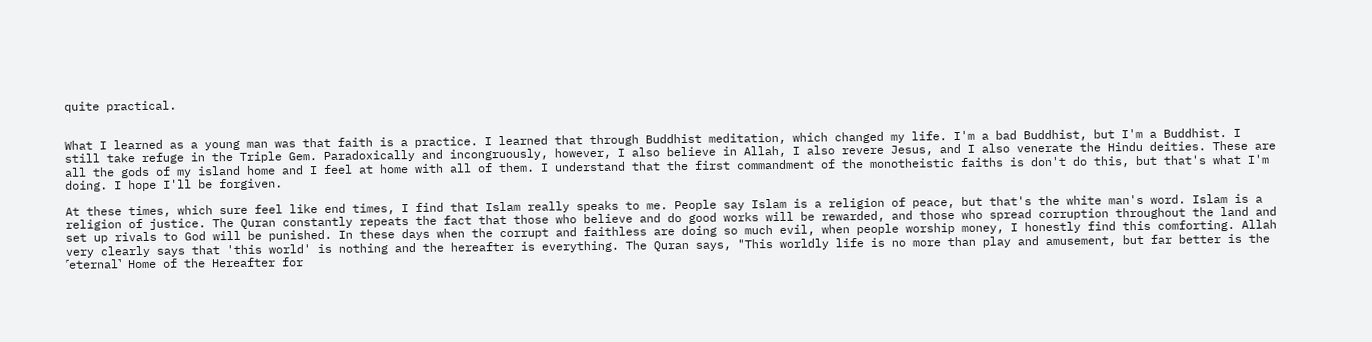quite practical.


What I learned as a young man was that faith is a practice. I learned that through Buddhist meditation, which changed my life. I'm a bad Buddhist, but I'm a Buddhist. I still take refuge in the Triple Gem. Paradoxically and incongruously, however, I also believe in Allah, I also revere Jesus, and I also venerate the Hindu deities. These are all the gods of my island home and I feel at home with all of them. I understand that the first commandment of the monotheistic faiths is don't do this, but that's what I'm doing. I hope I'll be forgiven.

At these times, which sure feel like end times, I find that Islam really speaks to me. People say Islam is a religion of peace, but that's the white man's word. Islam is a religion of justice. The Quran constantly repeats the fact that those who believe and do good works will be rewarded, and those who spread corruption throughout the land and set up rivals to God will be punished. In these days when the corrupt and faithless are doing so much evil, when people worship money, I honestly find this comforting. Allah very clearly says that 'this world' is nothing and the hereafter is everything. The Quran says, "This worldly life is no more than play and amusement, but far better is the ˹eternal˺ Home of the Hereafter for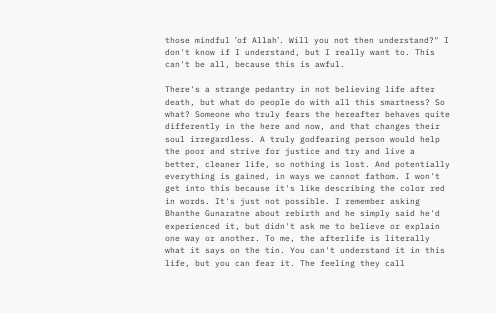those mindful ˹of Allah˺. Will you not then understand?" I don't know if I understand, but I really want to. This can't be all, because this is awful.

There's a strange pedantry in not believing life after death, but what do people do with all this smartness? So what? Someone who truly fears the hereafter behaves quite differently in the here and now, and that changes their soul irregardless. A truly godfearing person would help the poor and strive for justice and try and live a better, cleaner life, so nothing is lost. And potentially everything is gained, in ways we cannot fathom. I won't get into this because it's like describing the color red in words. It's just not possible. I remember asking Bhanthe Gunaratne about rebirth and he simply said he'd experienced it, but didn't ask me to believe or explain one way or another. To me, the afterlife is literally what it says on the tin. You can't understand it in this life, but you can fear it. The feeling they call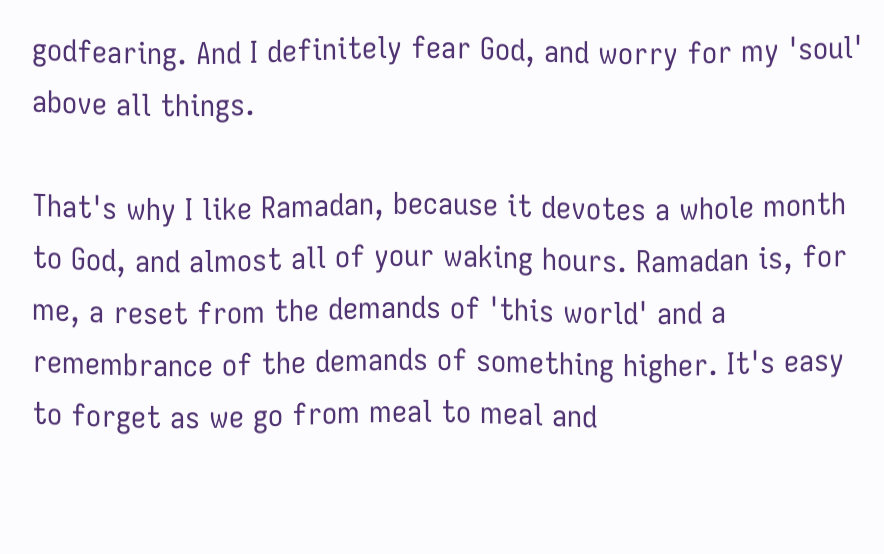godfearing. And I definitely fear God, and worry for my 'soul' above all things.

That's why I like Ramadan, because it devotes a whole month to God, and almost all of your waking hours. Ramadan is, for me, a reset from the demands of 'this world' and a remembrance of the demands of something higher. It's easy to forget as we go from meal to meal and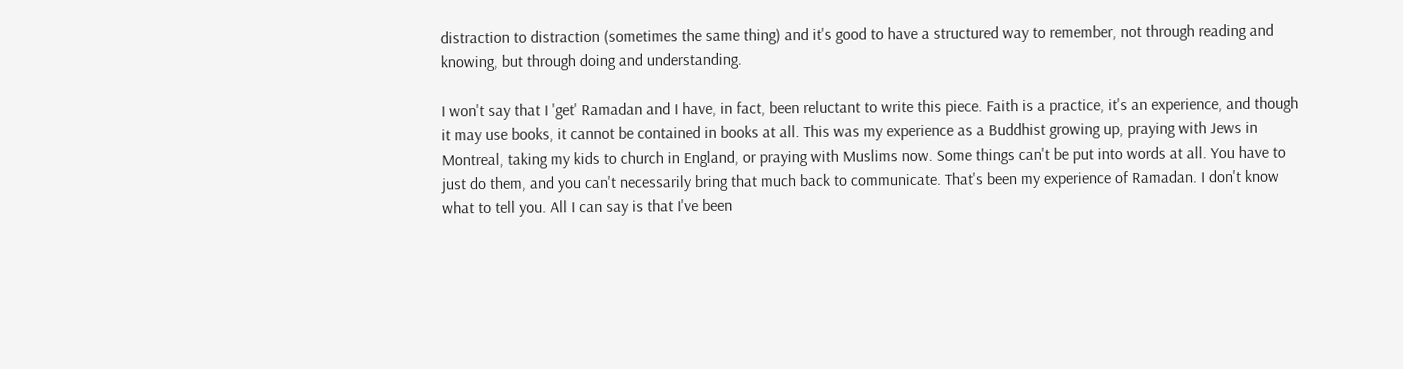distraction to distraction (sometimes the same thing) and it's good to have a structured way to remember, not through reading and knowing, but through doing and understanding.

I won't say that I 'get' Ramadan and I have, in fact, been reluctant to write this piece. Faith is a practice, it's an experience, and though it may use books, it cannot be contained in books at all. This was my experience as a Buddhist growing up, praying with Jews in Montreal, taking my kids to church in England, or praying with Muslims now. Some things can't be put into words at all. You have to just do them, and you can't necessarily bring that much back to communicate. That's been my experience of Ramadan. I don't know what to tell you. All I can say is that I've been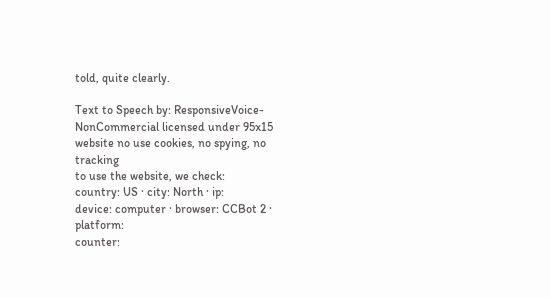told, quite clearly.

Text to Speech by: ResponsiveVoice-NonCommercial licensed under 95x15
website no use cookies, no spying, no tracking
to use the website, we check:
country: US · city: North · ip:
device: computer · browser: CCBot 2 · platform:
counter: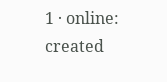1 · online:
created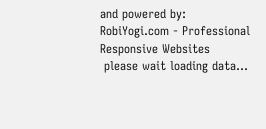and powered by:
RobiYogi.com - Professional Responsive Websites
 please wait loading data...